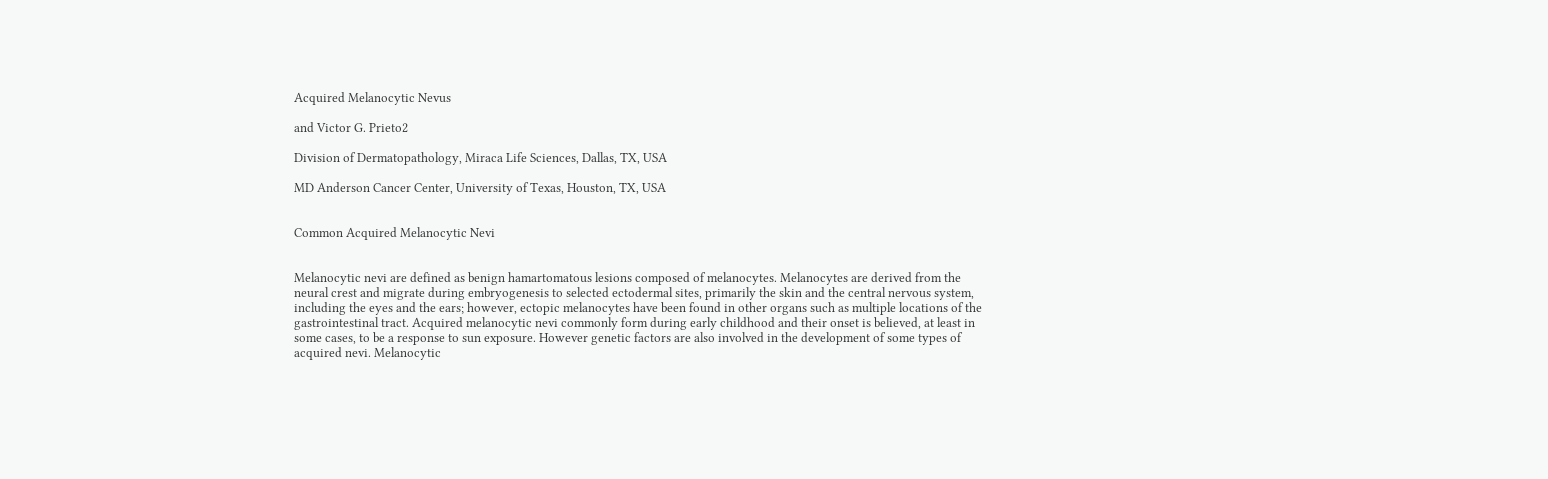Acquired Melanocytic Nevus

and Victor G. Prieto2

Division of Dermatopathology, Miraca Life Sciences, Dallas, TX, USA

MD Anderson Cancer Center, University of Texas, Houston, TX, USA


Common Acquired Melanocytic Nevi


Melanocytic nevi are defined as benign hamartomatous lesions composed of melanocytes. Melanocytes are derived from the neural crest and migrate during embryogenesis to selected ectodermal sites, primarily the skin and the central nervous system, including the eyes and the ears; however, ectopic melanocytes have been found in other organs such as multiple locations of the gastrointestinal tract. Acquired melanocytic nevi commonly form during early childhood and their onset is believed, at least in some cases, to be a response to sun exposure. However genetic factors are also involved in the development of some types of acquired nevi. Melanocytic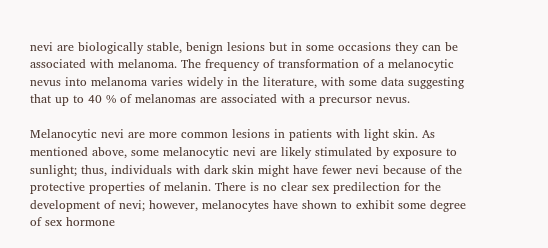nevi are biologically stable, benign lesions but in some occasions they can be associated with melanoma. The frequency of transformation of a melanocytic nevus into melanoma varies widely in the literature, with some data suggesting that up to 40 % of melanomas are associated with a precursor nevus.

Melanocytic nevi are more common lesions in patients with light skin. As mentioned above, some melanocytic nevi are likely stimulated by exposure to sunlight; thus, individuals with dark skin might have fewer nevi because of the protective properties of melanin. There is no clear sex predilection for the development of nevi; however, melanocytes have shown to exhibit some degree of sex hormone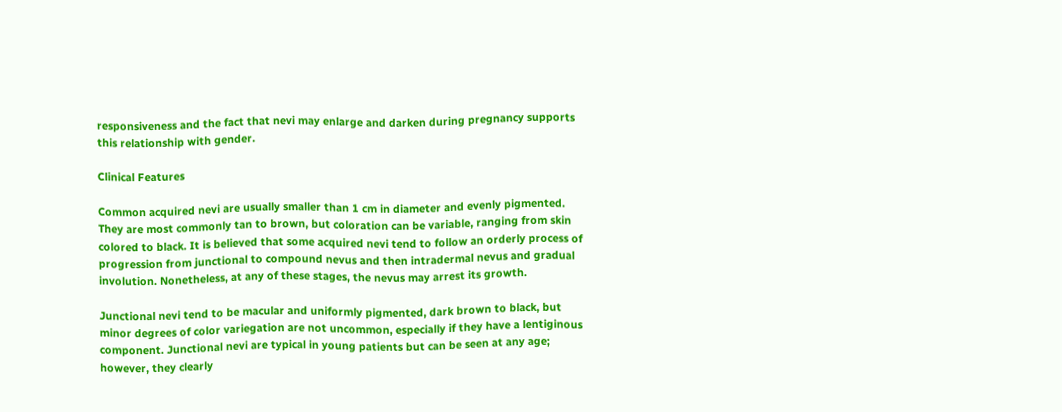responsiveness and the fact that nevi may enlarge and darken during pregnancy supports this relationship with gender.

Clinical Features

Common acquired nevi are usually smaller than 1 cm in diameter and evenly pigmented. They are most commonly tan to brown, but coloration can be variable, ranging from skin colored to black. It is believed that some acquired nevi tend to follow an orderly process of progression from junctional to compound nevus and then intradermal nevus and gradual involution. Nonetheless, at any of these stages, the nevus may arrest its growth.

Junctional nevi tend to be macular and uniformly pigmented, dark brown to black, but minor degrees of color variegation are not uncommon, especially if they have a lentiginous component. Junctional nevi are typical in young patients but can be seen at any age; however, they clearly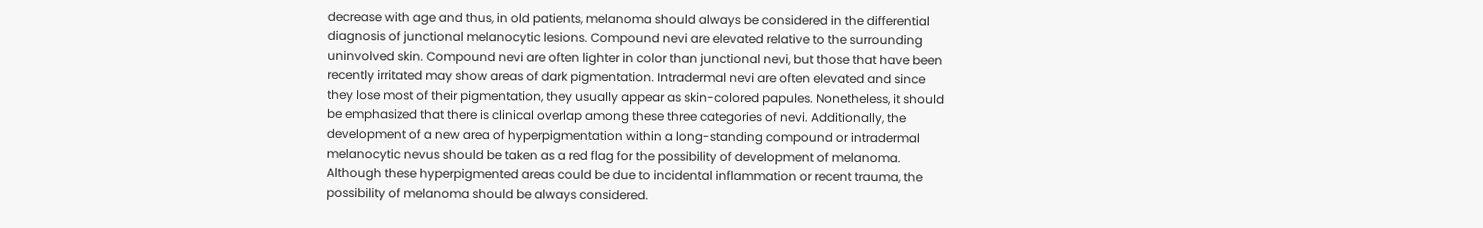decrease with age and thus, in old patients, melanoma should always be considered in the differential diagnosis of junctional melanocytic lesions. Compound nevi are elevated relative to the surrounding uninvolved skin. Compound nevi are often lighter in color than junctional nevi, but those that have been recently irritated may show areas of dark pigmentation. Intradermal nevi are often elevated and since they lose most of their pigmentation, they usually appear as skin-colored papules. Nonetheless, it should be emphasized that there is clinical overlap among these three categories of nevi. Additionally, the development of a new area of hyperpigmentation within a long-standing compound or intradermal melanocytic nevus should be taken as a red flag for the possibility of development of melanoma. Although these hyperpigmented areas could be due to incidental inflammation or recent trauma, the possibility of melanoma should be always considered.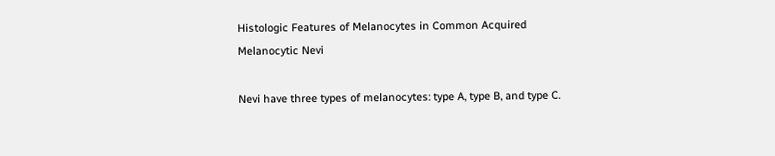Histologic Features of Melanocytes in Common Acquired Melanocytic Nevi

Nevi have three types of melanocytes: type A, type B, and type C.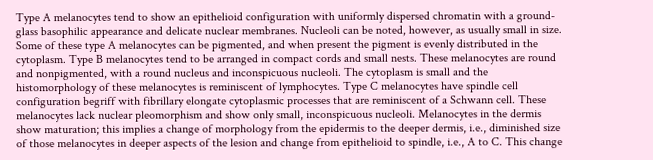Type A melanocytes tend to show an epithelioid configuration with uniformly dispersed chromatin with a ground-glass basophilic appearance and delicate nuclear membranes. Nucleoli can be noted, however, as usually small in size. Some of these type A melanocytes can be pigmented, and when present the pigment is evenly distributed in the cytoplasm. Type B melanocytes tend to be arranged in compact cords and small nests. These melanocytes are round and nonpigmented, with a round nucleus and inconspicuous nucleoli. The cytoplasm is small and the histomorphology of these melanocytes is reminiscent of lymphocytes. Type C melanocytes have spindle cell configuration begriff with fibrillary elongate cytoplasmic processes that are reminiscent of a Schwann cell. These melanocytes lack nuclear pleomorphism and show only small, inconspicuous nucleoli. Melanocytes in the dermis show maturation; this implies a change of morphology from the epidermis to the deeper dermis, i.e., diminished size of those melanocytes in deeper aspects of the lesion and change from epithelioid to spindle, i.e., A to C. This change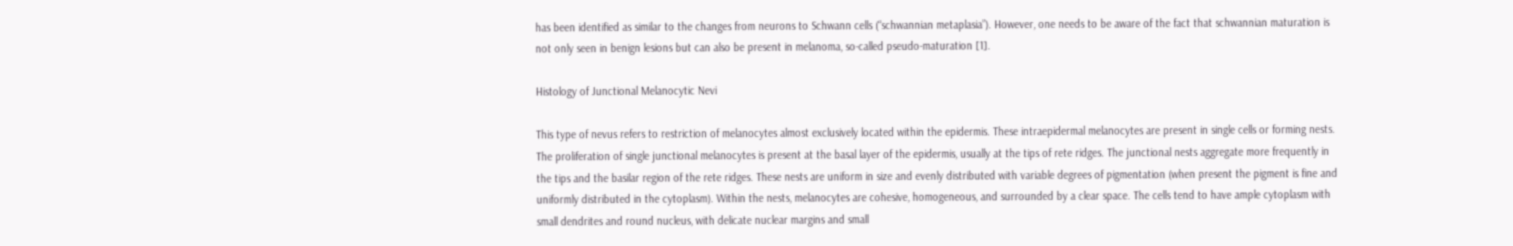has been identified as similar to the changes from neurons to Schwann cells (“schwannian metaplasia”). However, one needs to be aware of the fact that schwannian maturation is not only seen in benign lesions but can also be present in melanoma, so-called pseudo-maturation [1].

Histology of Junctional Melanocytic Nevi

This type of nevus refers to restriction of melanocytes almost exclusively located within the epidermis. These intraepidermal melanocytes are present in single cells or forming nests. The proliferation of single junctional melanocytes is present at the basal layer of the epidermis, usually at the tips of rete ridges. The junctional nests aggregate more frequently in the tips and the basilar region of the rete ridges. These nests are uniform in size and evenly distributed with variable degrees of pigmentation (when present the pigment is fine and uniformly distributed in the cytoplasm). Within the nests, melanocytes are cohesive, homogeneous, and surrounded by a clear space. The cells tend to have ample cytoplasm with small dendrites and round nucleus, with delicate nuclear margins and small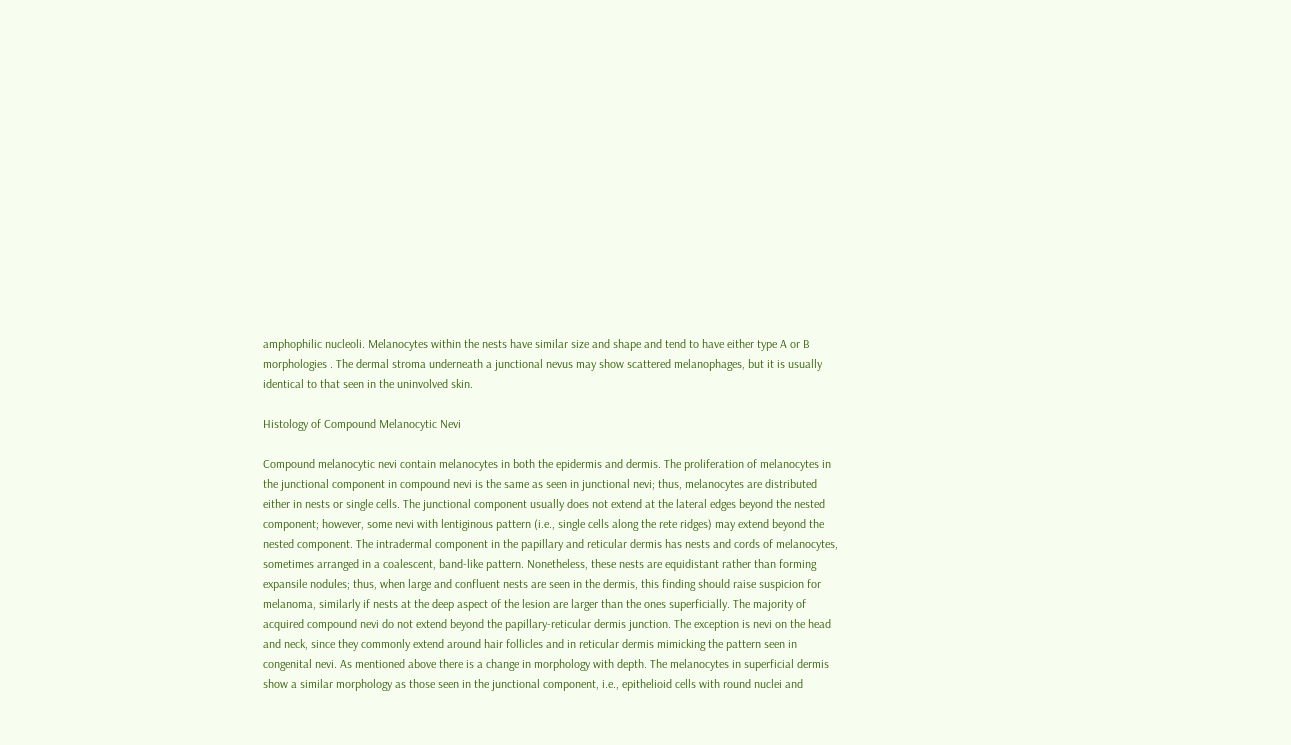amphophilic nucleoli. Melanocytes within the nests have similar size and shape and tend to have either type A or B morphologies . The dermal stroma underneath a junctional nevus may show scattered melanophages, but it is usually identical to that seen in the uninvolved skin.

Histology of Compound Melanocytic Nevi

Compound melanocytic nevi contain melanocytes in both the epidermis and dermis. The proliferation of melanocytes in the junctional component in compound nevi is the same as seen in junctional nevi; thus, melanocytes are distributed either in nests or single cells. The junctional component usually does not extend at the lateral edges beyond the nested component; however, some nevi with lentiginous pattern (i.e., single cells along the rete ridges) may extend beyond the nested component. The intradermal component in the papillary and reticular dermis has nests and cords of melanocytes, sometimes arranged in a coalescent, band-like pattern. Nonetheless, these nests are equidistant rather than forming expansile nodules; thus, when large and confluent nests are seen in the dermis, this finding should raise suspicion for melanoma, similarly if nests at the deep aspect of the lesion are larger than the ones superficially. The majority of acquired compound nevi do not extend beyond the papillary-reticular dermis junction. The exception is nevi on the head and neck, since they commonly extend around hair follicles and in reticular dermis mimicking the pattern seen in congenital nevi. As mentioned above there is a change in morphology with depth. The melanocytes in superficial dermis show a similar morphology as those seen in the junctional component, i.e., epithelioid cells with round nuclei and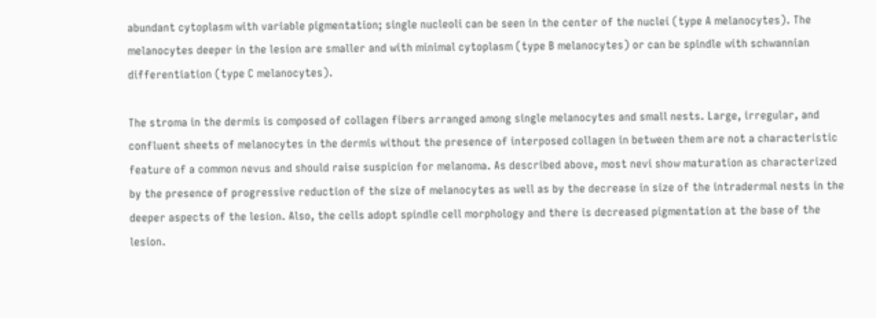abundant cytoplasm with variable pigmentation; single nucleoli can be seen in the center of the nuclei (type A melanocytes). The melanocytes deeper in the lesion are smaller and with minimal cytoplasm (type B melanocytes) or can be spindle with schwannian differentiation (type C melanocytes).

The stroma in the dermis is composed of collagen fibers arranged among single melanocytes and small nests. Large, irregular, and confluent sheets of melanocytes in the dermis without the presence of interposed collagen in between them are not a characteristic feature of a common nevus and should raise suspicion for melanoma. As described above, most nevi show maturation as characterized by the presence of progressive reduction of the size of melanocytes as well as by the decrease in size of the intradermal nests in the deeper aspects of the lesion. Also, the cells adopt spindle cell morphology and there is decreased pigmentation at the base of the lesion.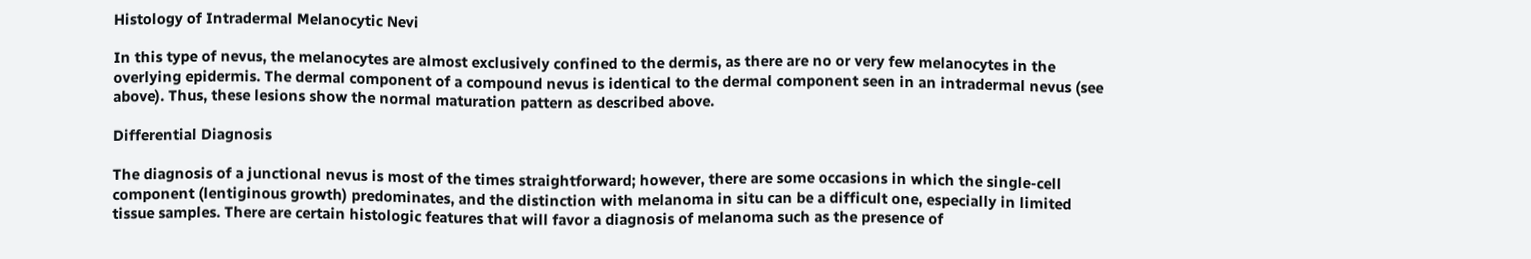Histology of Intradermal Melanocytic Nevi

In this type of nevus, the melanocytes are almost exclusively confined to the dermis, as there are no or very few melanocytes in the overlying epidermis. The dermal component of a compound nevus is identical to the dermal component seen in an intradermal nevus (see above). Thus, these lesions show the normal maturation pattern as described above.

Differential Diagnosis

The diagnosis of a junctional nevus is most of the times straightforward; however, there are some occasions in which the single-cell component (lentiginous growth) predominates, and the distinction with melanoma in situ can be a difficult one, especially in limited tissue samples. There are certain histologic features that will favor a diagnosis of melanoma such as the presence of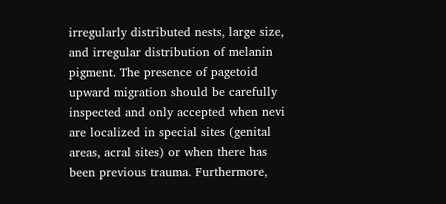irregularly distributed nests, large size, and irregular distribution of melanin pigment. The presence of pagetoid upward migration should be carefully inspected and only accepted when nevi are localized in special sites (genital areas, acral sites) or when there has been previous trauma. Furthermore,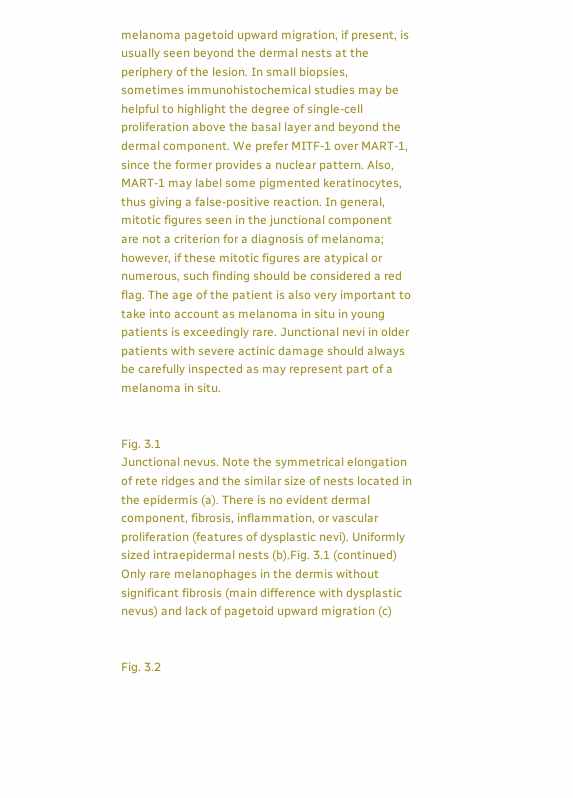melanoma pagetoid upward migration, if present, is usually seen beyond the dermal nests at the periphery of the lesion. In small biopsies, sometimes immunohistochemical studies may be helpful to highlight the degree of single-cell proliferation above the basal layer and beyond the dermal component. We prefer MITF-1 over MART-1, since the former provides a nuclear pattern. Also, MART-1 may label some pigmented keratinocytes, thus giving a false-positive reaction. In general, mitotic figures seen in the junctional component are not a criterion for a diagnosis of melanoma; however, if these mitotic figures are atypical or numerous, such finding should be considered a red flag. The age of the patient is also very important to take into account as melanoma in situ in young patients is exceedingly rare. Junctional nevi in older patients with severe actinic damage should always be carefully inspected as may represent part of a melanoma in situ.


Fig. 3.1
Junctional nevus. Note the symmetrical elongation of rete ridges and the similar size of nests located in the epidermis (a). There is no evident dermal component, fibrosis, inflammation, or vascular proliferation (features of dysplastic nevi). Uniformly sized intraepidermal nests (b).Fig. 3.1 (continued) Only rare melanophages in the dermis without significant fibrosis (main difference with dysplastic nevus) and lack of pagetoid upward migration (c)


Fig. 3.2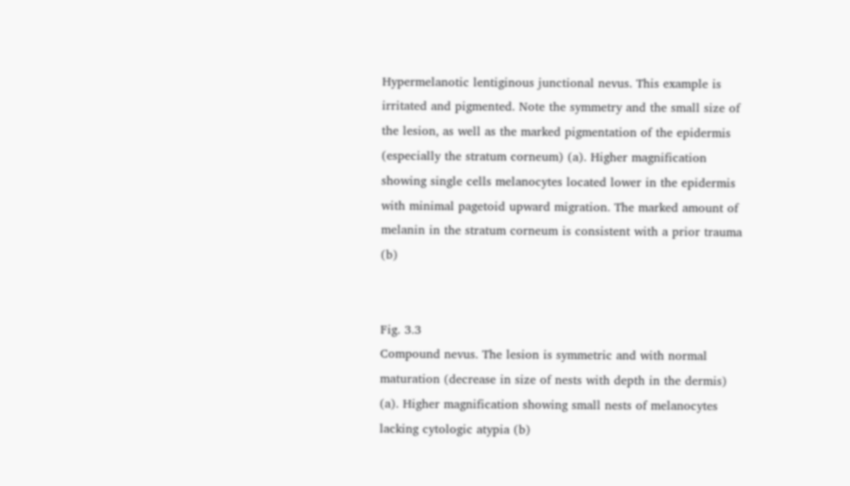Hypermelanotic lentiginous junctional nevus. This example is irritated and pigmented. Note the symmetry and the small size of the lesion, as well as the marked pigmentation of the epidermis (especially the stratum corneum) (a). Higher magnification showing single cells melanocytes located lower in the epidermis with minimal pagetoid upward migration. The marked amount of melanin in the stratum corneum is consistent with a prior trauma (b)


Fig. 3.3
Compound nevus. The lesion is symmetric and with normal maturation (decrease in size of nests with depth in the dermis) (a). Higher magnification showing small nests of melanocytes lacking cytologic atypia (b)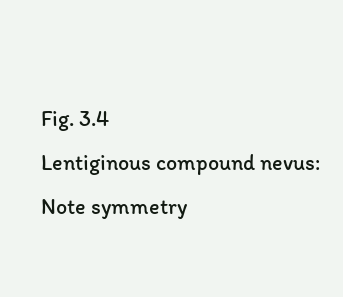Fig. 3.4
Lentiginous compound nevus: Note symmetry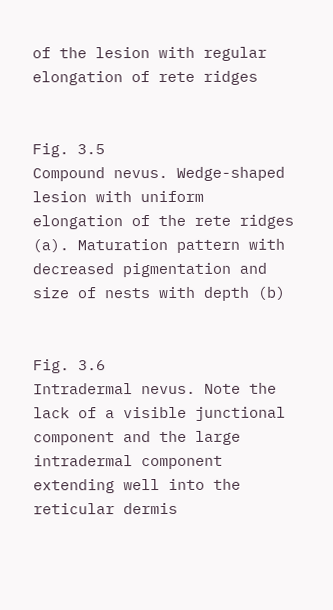of the lesion with regular elongation of rete ridges


Fig. 3.5
Compound nevus. Wedge-shaped lesion with uniform elongation of the rete ridges (a). Maturation pattern with decreased pigmentation and size of nests with depth (b)


Fig. 3.6
Intradermal nevus. Note the lack of a visible junctional component and the large intradermal component extending well into the reticular dermis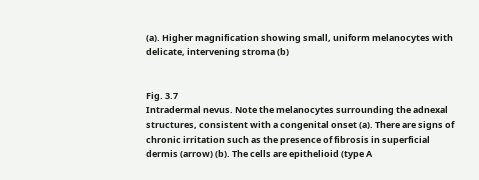(a). Higher magnification showing small, uniform melanocytes with delicate, intervening stroma (b)


Fig. 3.7
Intradermal nevus. Note the melanocytes surrounding the adnexal structures, consistent with a congenital onset (a). There are signs of chronic irritation such as the presence of fibrosis in superficial dermis (arrow) (b). The cells are epithelioid (type A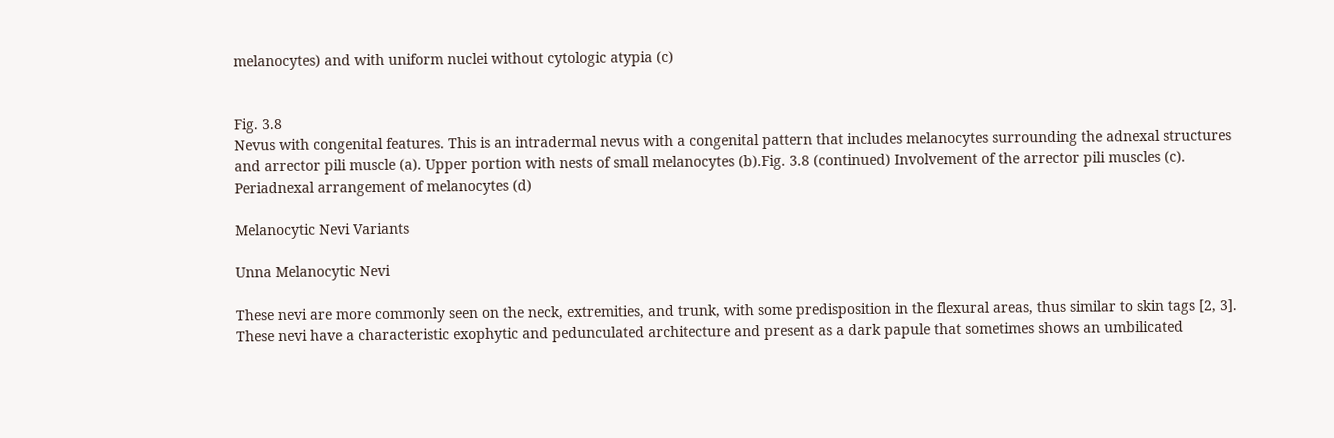melanocytes) and with uniform nuclei without cytologic atypia (c)


Fig. 3.8
Nevus with congenital features. This is an intradermal nevus with a congenital pattern that includes melanocytes surrounding the adnexal structures and arrector pili muscle (a). Upper portion with nests of small melanocytes (b).Fig. 3.8 (continued) Involvement of the arrector pili muscles (c). Periadnexal arrangement of melanocytes (d)

Melanocytic Nevi Variants

Unna Melanocytic Nevi

These nevi are more commonly seen on the neck, extremities, and trunk, with some predisposition in the flexural areas, thus similar to skin tags [2, 3]. These nevi have a characteristic exophytic and pedunculated architecture and present as a dark papule that sometimes shows an umbilicated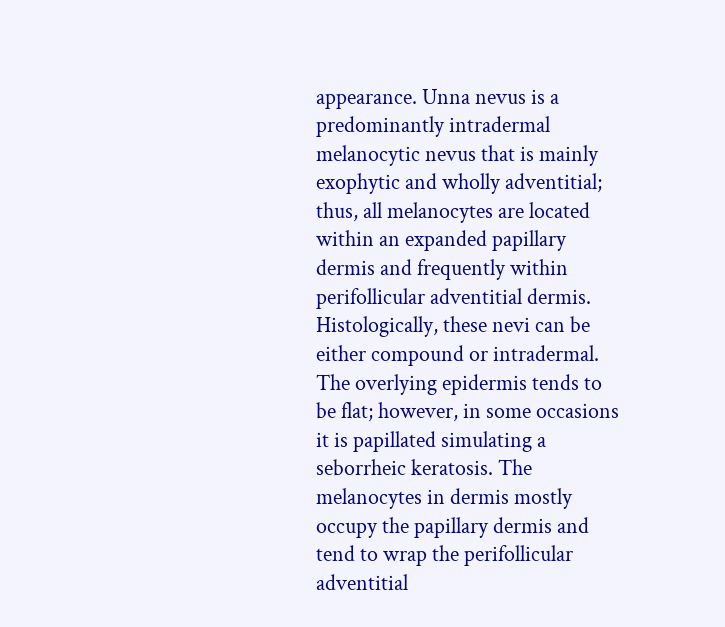appearance. Unna nevus is a predominantly intradermal melanocytic nevus that is mainly exophytic and wholly adventitial; thus, all melanocytes are located within an expanded papillary dermis and frequently within perifollicular adventitial dermis. Histologically, these nevi can be either compound or intradermal. The overlying epidermis tends to be flat; however, in some occasions it is papillated simulating a seborrheic keratosis. The melanocytes in dermis mostly occupy the papillary dermis and tend to wrap the perifollicular adventitial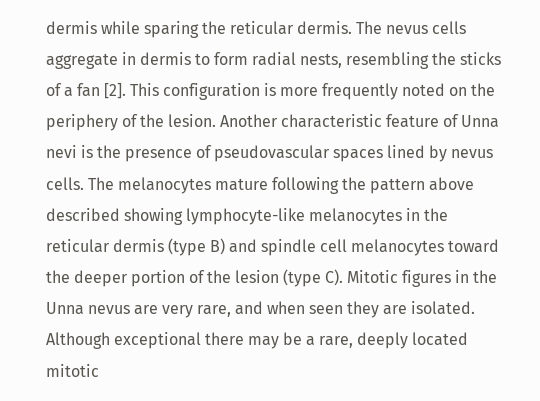dermis while sparing the reticular dermis. The nevus cells aggregate in dermis to form radial nests, resembling the sticks of a fan [2]. This configuration is more frequently noted on the periphery of the lesion. Another characteristic feature of Unna nevi is the presence of pseudovascular spaces lined by nevus cells. The melanocytes mature following the pattern above described showing lymphocyte-like melanocytes in the reticular dermis (type B) and spindle cell melanocytes toward the deeper portion of the lesion (type C). Mitotic figures in the Unna nevus are very rare, and when seen they are isolated. Although exceptional there may be a rare, deeply located mitotic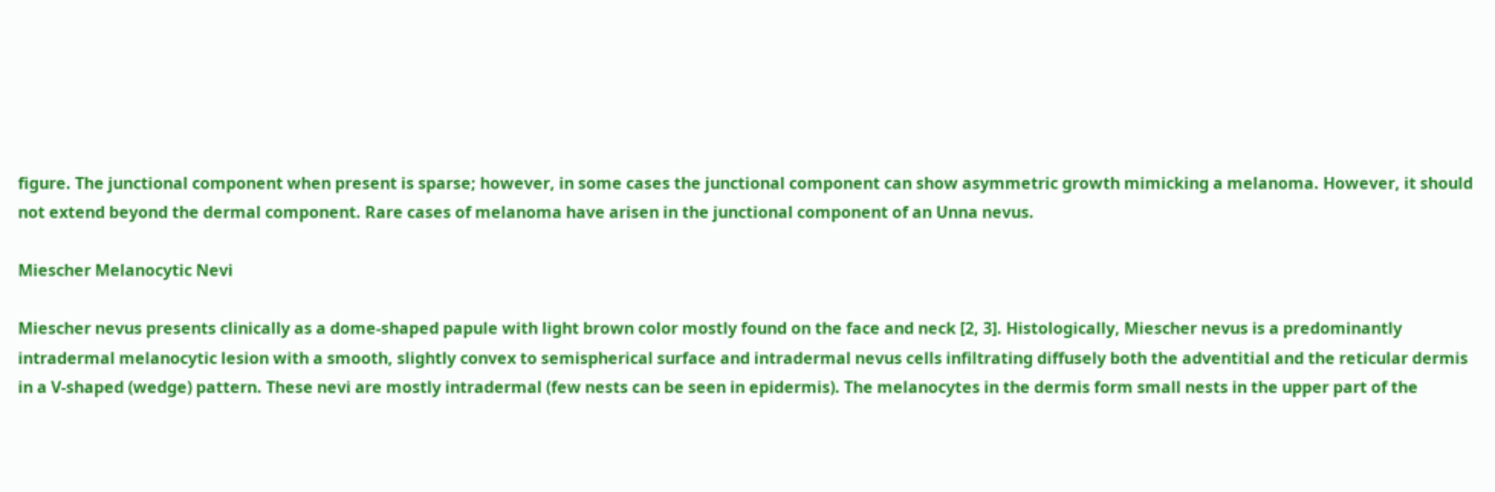figure. The junctional component when present is sparse; however, in some cases the junctional component can show asymmetric growth mimicking a melanoma. However, it should not extend beyond the dermal component. Rare cases of melanoma have arisen in the junctional component of an Unna nevus.

Miescher Melanocytic Nevi

Miescher nevus presents clinically as a dome-shaped papule with light brown color mostly found on the face and neck [2, 3]. Histologically, Miescher nevus is a predominantly intradermal melanocytic lesion with a smooth, slightly convex to semispherical surface and intradermal nevus cells infiltrating diffusely both the adventitial and the reticular dermis in a V-shaped (wedge) pattern. These nevi are mostly intradermal (few nests can be seen in epidermis). The melanocytes in the dermis form small nests in the upper part of the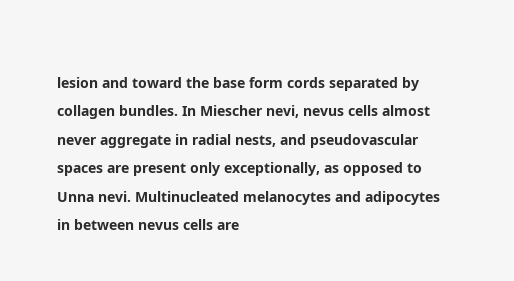lesion and toward the base form cords separated by collagen bundles. In Miescher nevi, nevus cells almost never aggregate in radial nests, and pseudovascular spaces are present only exceptionally, as opposed to Unna nevi. Multinucleated melanocytes and adipocytes in between nevus cells are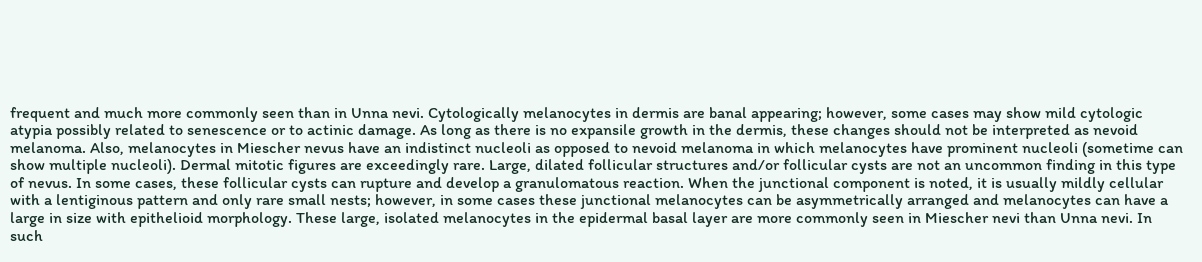frequent and much more commonly seen than in Unna nevi. Cytologically melanocytes in dermis are banal appearing; however, some cases may show mild cytologic atypia possibly related to senescence or to actinic damage. As long as there is no expansile growth in the dermis, these changes should not be interpreted as nevoid melanoma. Also, melanocytes in Miescher nevus have an indistinct nucleoli as opposed to nevoid melanoma in which melanocytes have prominent nucleoli (sometime can show multiple nucleoli). Dermal mitotic figures are exceedingly rare. Large, dilated follicular structures and/or follicular cysts are not an uncommon finding in this type of nevus. In some cases, these follicular cysts can rupture and develop a granulomatous reaction. When the junctional component is noted, it is usually mildly cellular with a lentiginous pattern and only rare small nests; however, in some cases these junctional melanocytes can be asymmetrically arranged and melanocytes can have a large in size with epithelioid morphology. These large, isolated melanocytes in the epidermal basal layer are more commonly seen in Miescher nevi than Unna nevi. In such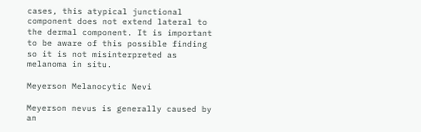cases, this atypical junctional component does not extend lateral to the dermal component. It is important to be aware of this possible finding so it is not misinterpreted as melanoma in situ.

Meyerson Melanocytic Nevi

Meyerson nevus is generally caused by an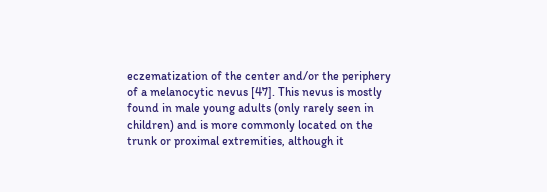eczematization of the center and/or the periphery of a melanocytic nevus [47]. This nevus is mostly found in male young adults (only rarely seen in children) and is more commonly located on the trunk or proximal extremities, although it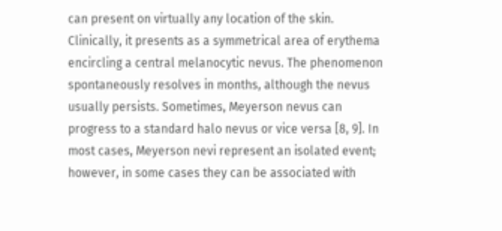can present on virtually any location of the skin. Clinically, it presents as a symmetrical area of erythema encircling a central melanocytic nevus. The phenomenon spontaneously resolves in months, although the nevus usually persists. Sometimes, Meyerson nevus can progress to a standard halo nevus or vice versa [8, 9]. In most cases, Meyerson nevi represent an isolated event; however, in some cases they can be associated with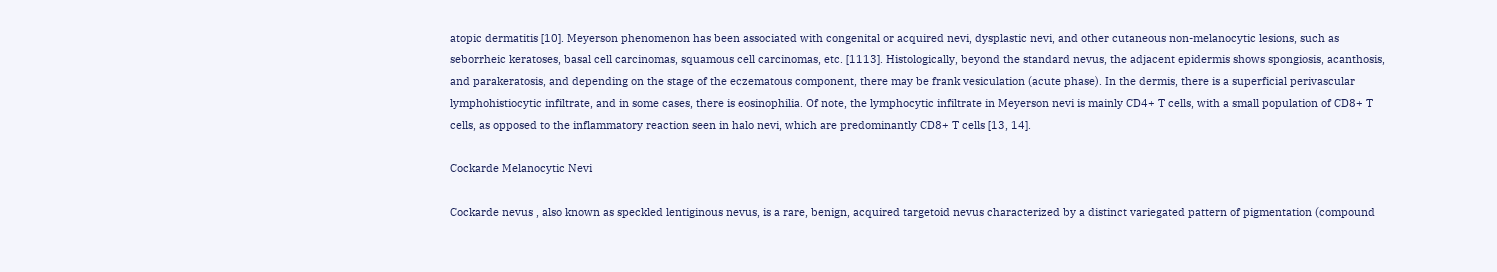atopic dermatitis [10]. Meyerson phenomenon has been associated with congenital or acquired nevi, dysplastic nevi, and other cutaneous non-melanocytic lesions, such as seborrheic keratoses, basal cell carcinomas, squamous cell carcinomas, etc. [1113]. Histologically, beyond the standard nevus, the adjacent epidermis shows spongiosis, acanthosis, and parakeratosis, and depending on the stage of the eczematous component, there may be frank vesiculation (acute phase). In the dermis, there is a superficial perivascular lymphohistiocytic infiltrate, and in some cases, there is eosinophilia. Of note, the lymphocytic infiltrate in Meyerson nevi is mainly CD4+ T cells, with a small population of CD8+ T cells, as opposed to the inflammatory reaction seen in halo nevi, which are predominantly CD8+ T cells [13, 14].

Cockarde Melanocytic Nevi

Cockarde nevus , also known as speckled lentiginous nevus, is a rare, benign, acquired targetoid nevus characterized by a distinct variegated pattern of pigmentation (compound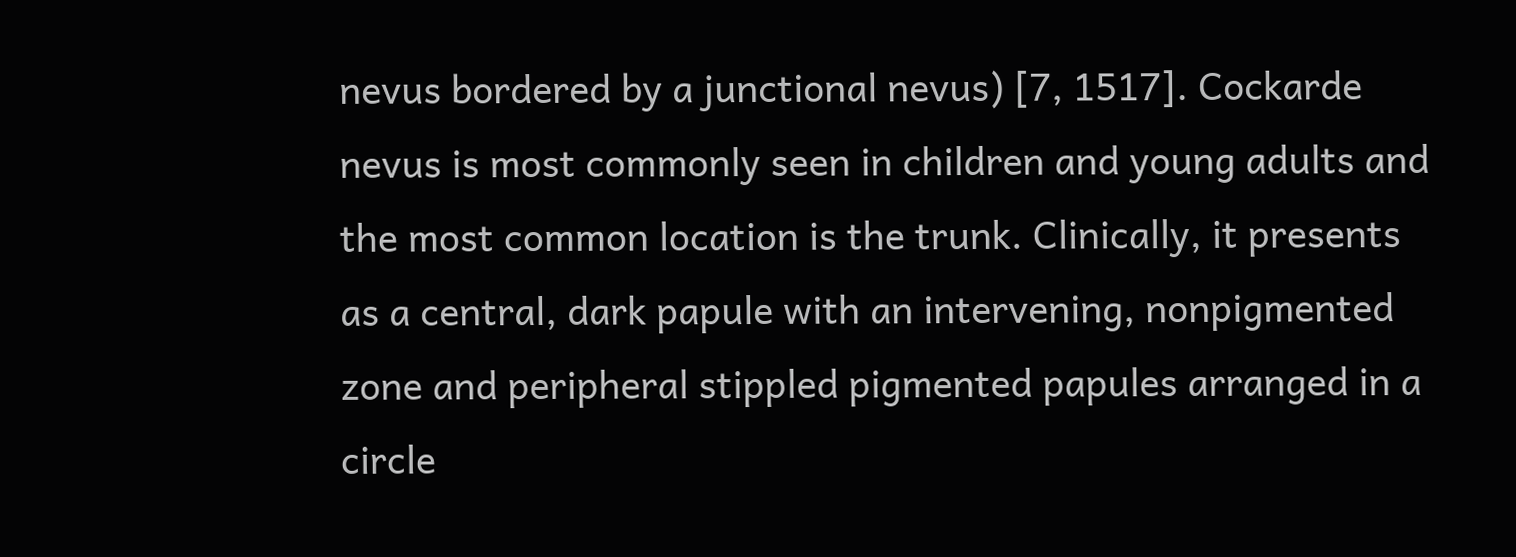nevus bordered by a junctional nevus) [7, 1517]. Cockarde nevus is most commonly seen in children and young adults and the most common location is the trunk. Clinically, it presents as a central, dark papule with an intervening, nonpigmented zone and peripheral stippled pigmented papules arranged in a circle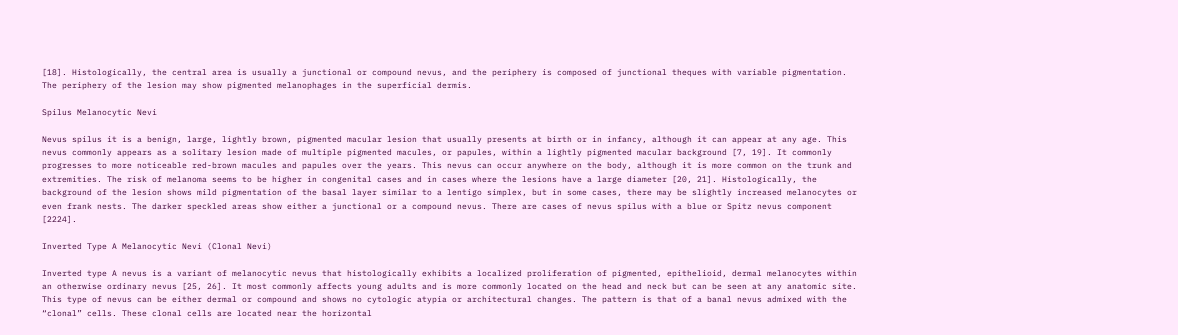[18]. Histologically, the central area is usually a junctional or compound nevus, and the periphery is composed of junctional theques with variable pigmentation. The periphery of the lesion may show pigmented melanophages in the superficial dermis.

Spilus Melanocytic Nevi

Nevus spilus it is a benign, large, lightly brown, pigmented macular lesion that usually presents at birth or in infancy, although it can appear at any age. This nevus commonly appears as a solitary lesion made of multiple pigmented macules, or papules, within a lightly pigmented macular background [7, 19]. It commonly progresses to more noticeable red-brown macules and papules over the years. This nevus can occur anywhere on the body, although it is more common on the trunk and extremities. The risk of melanoma seems to be higher in congenital cases and in cases where the lesions have a large diameter [20, 21]. Histologically, the background of the lesion shows mild pigmentation of the basal layer similar to a lentigo simplex, but in some cases, there may be slightly increased melanocytes or even frank nests. The darker speckled areas show either a junctional or a compound nevus. There are cases of nevus spilus with a blue or Spitz nevus component [2224].

Inverted Type A Melanocytic Nevi (Clonal Nevi)

Inverted type A nevus is a variant of melanocytic nevus that histologically exhibits a localized proliferation of pigmented, epithelioid, dermal melanocytes within an otherwise ordinary nevus [25, 26]. It most commonly affects young adults and is more commonly located on the head and neck but can be seen at any anatomic site. This type of nevus can be either dermal or compound and shows no cytologic atypia or architectural changes. The pattern is that of a banal nevus admixed with the “clonal” cells. These clonal cells are located near the horizontal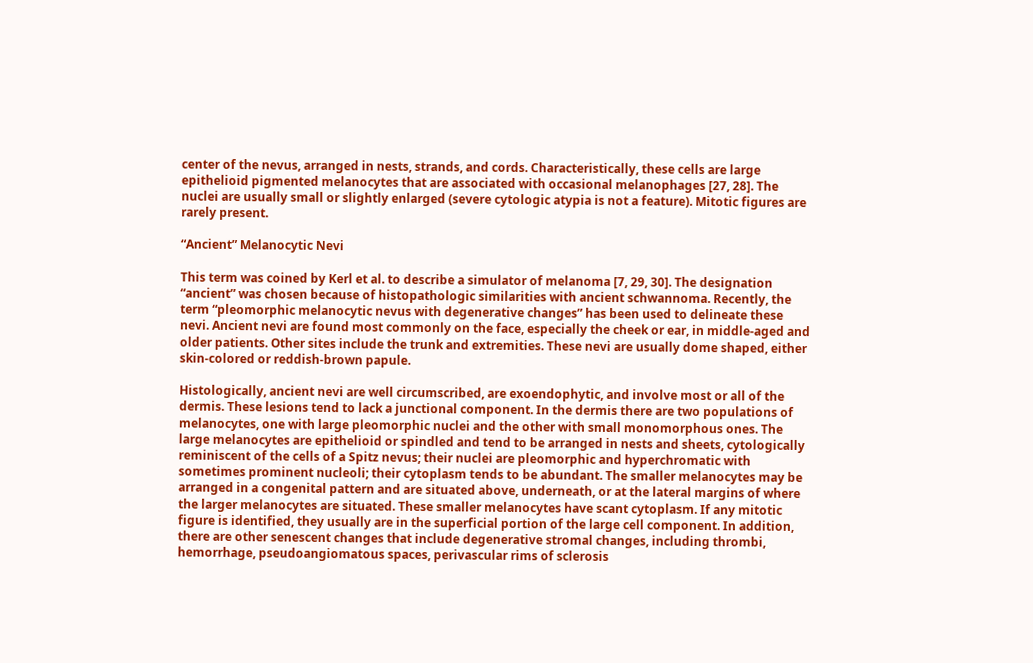center of the nevus, arranged in nests, strands, and cords. Characteristically, these cells are large epithelioid pigmented melanocytes that are associated with occasional melanophages [27, 28]. The nuclei are usually small or slightly enlarged (severe cytologic atypia is not a feature). Mitotic figures are rarely present.

“Ancient” Melanocytic Nevi

This term was coined by Kerl et al. to describe a simulator of melanoma [7, 29, 30]. The designation “ancient” was chosen because of histopathologic similarities with ancient schwannoma. Recently, the term “pleomorphic melanocytic nevus with degenerative changes” has been used to delineate these nevi. Ancient nevi are found most commonly on the face, especially the cheek or ear, in middle-aged and older patients. Other sites include the trunk and extremities. These nevi are usually dome shaped, either skin-colored or reddish-brown papule.

Histologically, ancient nevi are well circumscribed, are exoendophytic, and involve most or all of the dermis. These lesions tend to lack a junctional component. In the dermis there are two populations of melanocytes, one with large pleomorphic nuclei and the other with small monomorphous ones. The large melanocytes are epithelioid or spindled and tend to be arranged in nests and sheets, cytologically reminiscent of the cells of a Spitz nevus; their nuclei are pleomorphic and hyperchromatic with sometimes prominent nucleoli; their cytoplasm tends to be abundant. The smaller melanocytes may be arranged in a congenital pattern and are situated above, underneath, or at the lateral margins of where the larger melanocytes are situated. These smaller melanocytes have scant cytoplasm. If any mitotic figure is identified, they usually are in the superficial portion of the large cell component. In addition, there are other senescent changes that include degenerative stromal changes, including thrombi, hemorrhage, pseudoangiomatous spaces, perivascular rims of sclerosis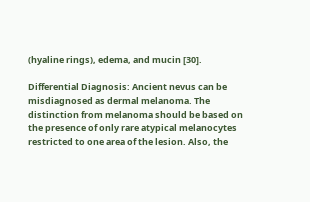(hyaline rings), edema, and mucin [30].

Differential Diagnosis: Ancient nevus can be misdiagnosed as dermal melanoma. The distinction from melanoma should be based on the presence of only rare atypical melanocytes restricted to one area of the lesion. Also, the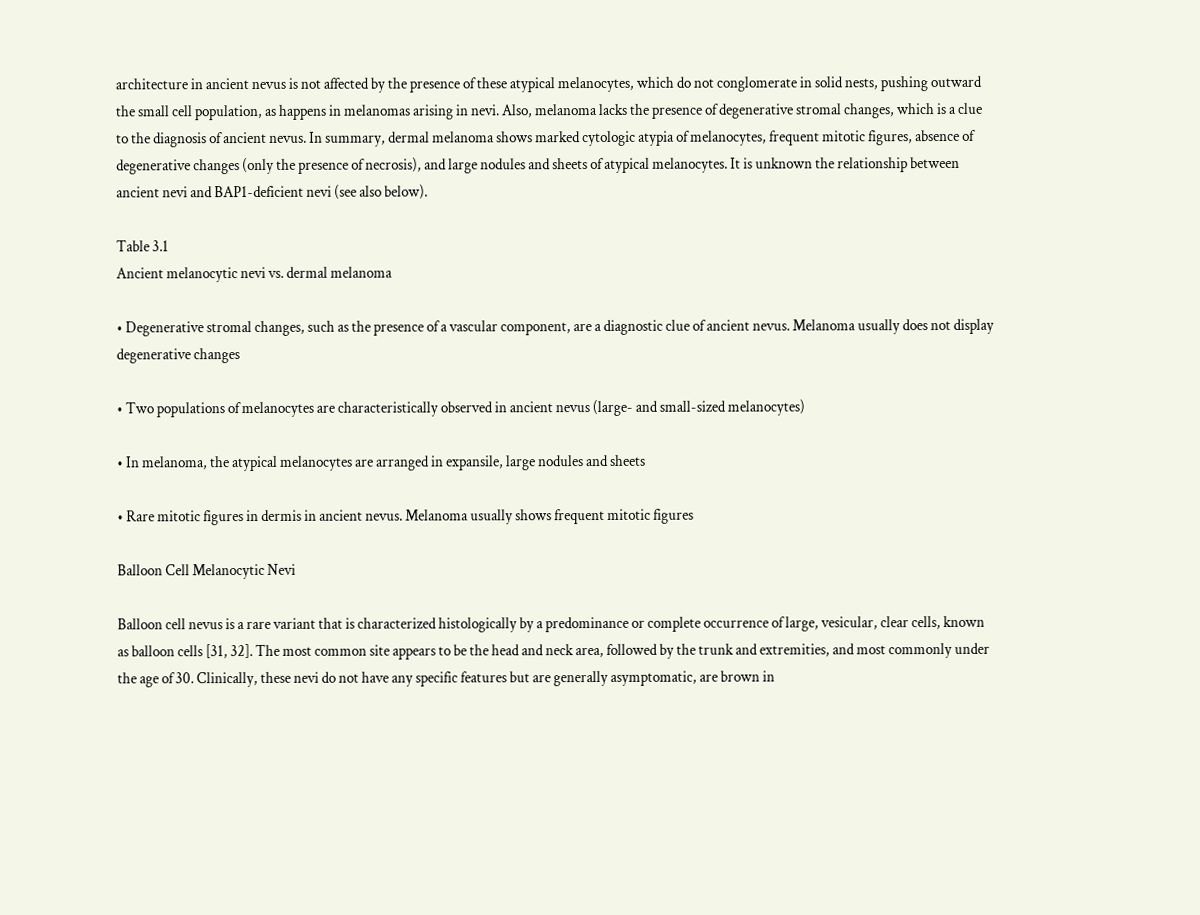architecture in ancient nevus is not affected by the presence of these atypical melanocytes, which do not conglomerate in solid nests, pushing outward the small cell population, as happens in melanomas arising in nevi. Also, melanoma lacks the presence of degenerative stromal changes, which is a clue to the diagnosis of ancient nevus. In summary, dermal melanoma shows marked cytologic atypia of melanocytes, frequent mitotic figures, absence of degenerative changes (only the presence of necrosis), and large nodules and sheets of atypical melanocytes. It is unknown the relationship between ancient nevi and BAP1-deficient nevi (see also below).

Table 3.1
Ancient melanocytic nevi vs. dermal melanoma

• Degenerative stromal changes, such as the presence of a vascular component, are a diagnostic clue of ancient nevus. Melanoma usually does not display degenerative changes

• Two populations of melanocytes are characteristically observed in ancient nevus (large- and small-sized melanocytes)

• In melanoma, the atypical melanocytes are arranged in expansile, large nodules and sheets

• Rare mitotic figures in dermis in ancient nevus. Melanoma usually shows frequent mitotic figures

Balloon Cell Melanocytic Nevi

Balloon cell nevus is a rare variant that is characterized histologically by a predominance or complete occurrence of large, vesicular, clear cells, known as balloon cells [31, 32]. The most common site appears to be the head and neck area, followed by the trunk and extremities, and most commonly under the age of 30. Clinically, these nevi do not have any specific features but are generally asymptomatic, are brown in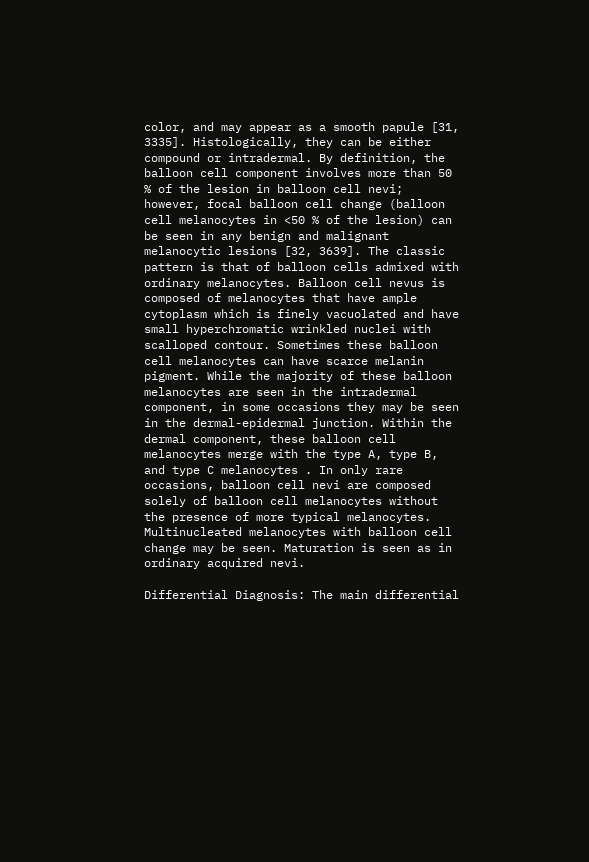color, and may appear as a smooth papule [31, 3335]. Histologically, they can be either compound or intradermal. By definition, the balloon cell component involves more than 50 % of the lesion in balloon cell nevi; however, focal balloon cell change (balloon cell melanocytes in <50 % of the lesion) can be seen in any benign and malignant melanocytic lesions [32, 3639]. The classic pattern is that of balloon cells admixed with ordinary melanocytes. Balloon cell nevus is composed of melanocytes that have ample cytoplasm which is finely vacuolated and have small hyperchromatic wrinkled nuclei with scalloped contour. Sometimes these balloon cell melanocytes can have scarce melanin pigment. While the majority of these balloon melanocytes are seen in the intradermal component, in some occasions they may be seen in the dermal-epidermal junction. Within the dermal component, these balloon cell melanocytes merge with the type A, type B, and type C melanocytes . In only rare occasions, balloon cell nevi are composed solely of balloon cell melanocytes without the presence of more typical melanocytes. Multinucleated melanocytes with balloon cell change may be seen. Maturation is seen as in ordinary acquired nevi.

Differential Diagnosis: The main differential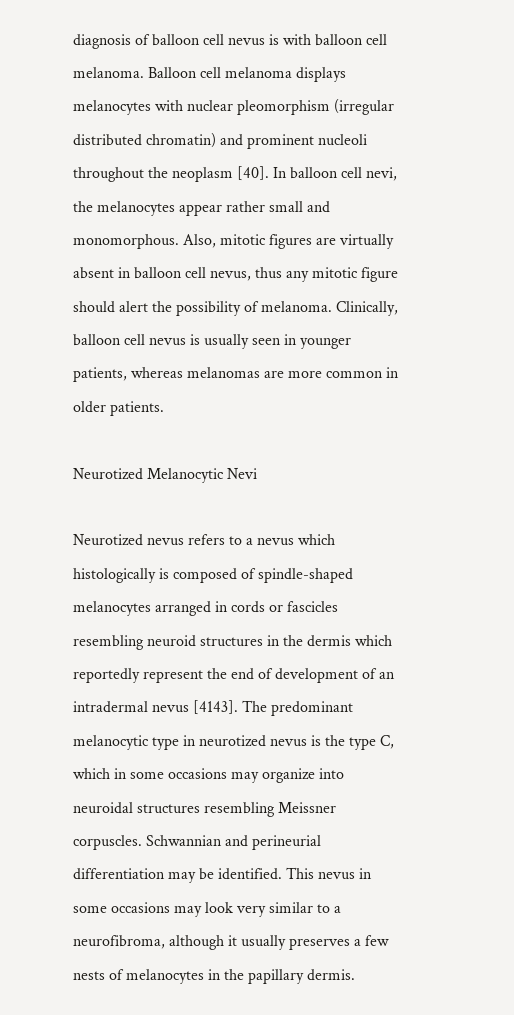diagnosis of balloon cell nevus is with balloon cell melanoma. Balloon cell melanoma displays melanocytes with nuclear pleomorphism (irregular distributed chromatin) and prominent nucleoli throughout the neoplasm [40]. In balloon cell nevi, the melanocytes appear rather small and monomorphous. Also, mitotic figures are virtually absent in balloon cell nevus, thus any mitotic figure should alert the possibility of melanoma. Clinically, balloon cell nevus is usually seen in younger patients, whereas melanomas are more common in older patients.

Neurotized Melanocytic Nevi

Neurotized nevus refers to a nevus which histologically is composed of spindle-shaped melanocytes arranged in cords or fascicles resembling neuroid structures in the dermis which reportedly represent the end of development of an intradermal nevus [4143]. The predominant melanocytic type in neurotized nevus is the type C, which in some occasions may organize into neuroidal structures resembling Meissner corpuscles. Schwannian and perineurial differentiation may be identified. This nevus in some occasions may look very similar to a neurofibroma, although it usually preserves a few nests of melanocytes in the papillary dermis.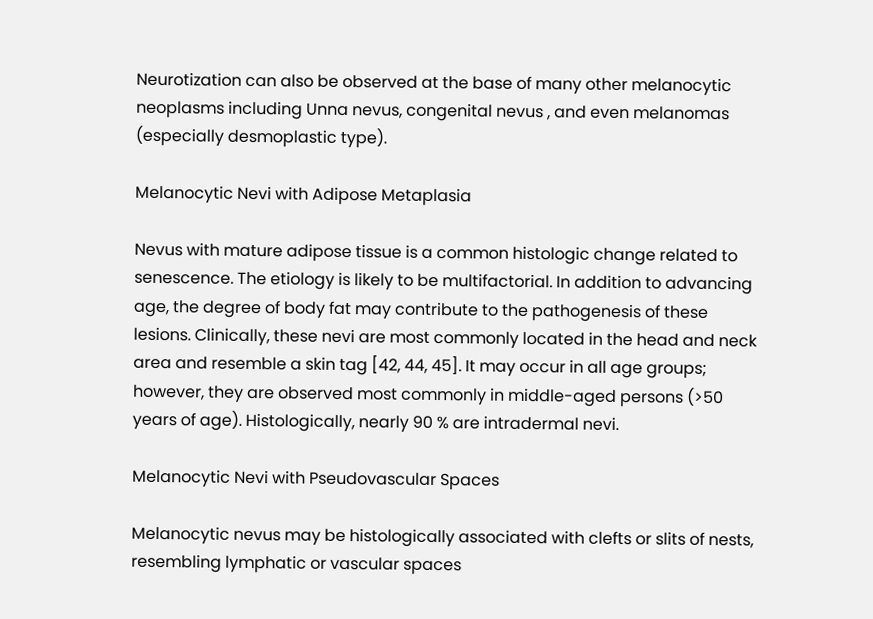Neurotization can also be observed at the base of many other melanocytic neoplasms including Unna nevus, congenital nevus , and even melanomas (especially desmoplastic type).

Melanocytic Nevi with Adipose Metaplasia

Nevus with mature adipose tissue is a common histologic change related to senescence. The etiology is likely to be multifactorial. In addition to advancing age, the degree of body fat may contribute to the pathogenesis of these lesions. Clinically, these nevi are most commonly located in the head and neck area and resemble a skin tag [42, 44, 45]. It may occur in all age groups; however, they are observed most commonly in middle-aged persons (>50 years of age). Histologically, nearly 90 % are intradermal nevi.

Melanocytic Nevi with Pseudovascular Spaces

Melanocytic nevus may be histologically associated with clefts or slits of nests, resembling lymphatic or vascular spaces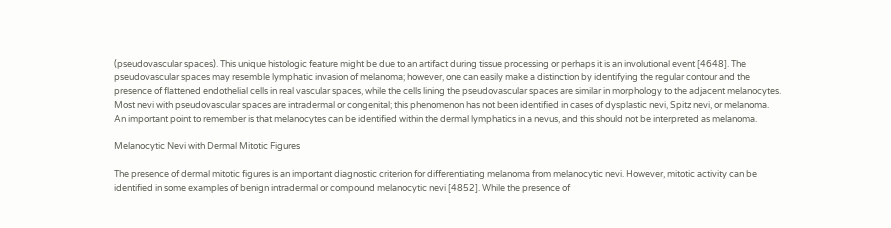(pseudovascular spaces). This unique histologic feature might be due to an artifact during tissue processing or perhaps it is an involutional event [4648]. The pseudovascular spaces may resemble lymphatic invasion of melanoma; however, one can easily make a distinction by identifying the regular contour and the presence of flattened endothelial cells in real vascular spaces, while the cells lining the pseudovascular spaces are similar in morphology to the adjacent melanocytes. Most nevi with pseudovascular spaces are intradermal or congenital; this phenomenon has not been identified in cases of dysplastic nevi, Spitz nevi, or melanoma. An important point to remember is that melanocytes can be identified within the dermal lymphatics in a nevus, and this should not be interpreted as melanoma.

Melanocytic Nevi with Dermal Mitotic Figures

The presence of dermal mitotic figures is an important diagnostic criterion for differentiating melanoma from melanocytic nevi. However, mitotic activity can be identified in some examples of benign intradermal or compound melanocytic nevi [4852]. While the presence of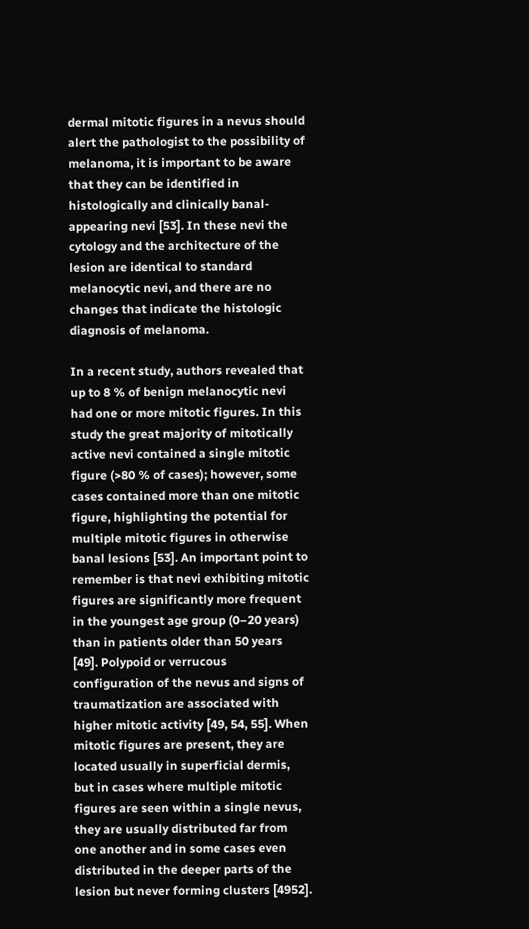dermal mitotic figures in a nevus should alert the pathologist to the possibility of melanoma, it is important to be aware that they can be identified in histologically and clinically banal-appearing nevi [53]. In these nevi the cytology and the architecture of the lesion are identical to standard melanocytic nevi, and there are no changes that indicate the histologic diagnosis of melanoma.

In a recent study, authors revealed that up to 8 % of benign melanocytic nevi had one or more mitotic figures. In this study the great majority of mitotically active nevi contained a single mitotic figure (>80 % of cases); however, some cases contained more than one mitotic figure, highlighting the potential for multiple mitotic figures in otherwise banal lesions [53]. An important point to remember is that nevi exhibiting mitotic figures are significantly more frequent in the youngest age group (0–20 years) than in patients older than 50 years [49]. Polypoid or verrucous configuration of the nevus and signs of traumatization are associated with higher mitotic activity [49, 54, 55]. When mitotic figures are present, they are located usually in superficial dermis, but in cases where multiple mitotic figures are seen within a single nevus, they are usually distributed far from one another and in some cases even distributed in the deeper parts of the lesion but never forming clusters [4952].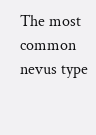The most common nevus type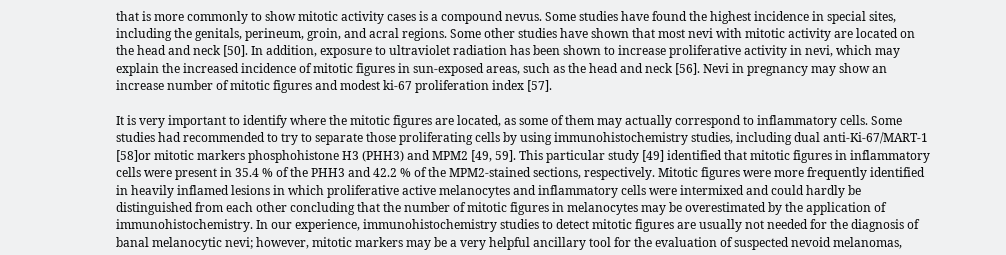that is more commonly to show mitotic activity cases is a compound nevus. Some studies have found the highest incidence in special sites, including the genitals, perineum, groin, and acral regions. Some other studies have shown that most nevi with mitotic activity are located on the head and neck [50]. In addition, exposure to ultraviolet radiation has been shown to increase proliferative activity in nevi, which may explain the increased incidence of mitotic figures in sun-exposed areas, such as the head and neck [56]. Nevi in pregnancy may show an increase number of mitotic figures and modest ki-67 proliferation index [57].

It is very important to identify where the mitotic figures are located, as some of them may actually correspond to inflammatory cells. Some studies had recommended to try to separate those proliferating cells by using immunohistochemistry studies, including dual anti-Ki-67/MART-1 [58]or mitotic markers phosphohistone H3 (PHH3) and MPM2 [49, 59]. This particular study [49] identified that mitotic figures in inflammatory cells were present in 35.4 % of the PHH3 and 42.2 % of the MPM2-stained sections, respectively. Mitotic figures were more frequently identified in heavily inflamed lesions in which proliferative active melanocytes and inflammatory cells were intermixed and could hardly be distinguished from each other concluding that the number of mitotic figures in melanocytes may be overestimated by the application of immunohistochemistry. In our experience, immunohistochemistry studies to detect mitotic figures are usually not needed for the diagnosis of banal melanocytic nevi; however, mitotic markers may be a very helpful ancillary tool for the evaluation of suspected nevoid melanomas,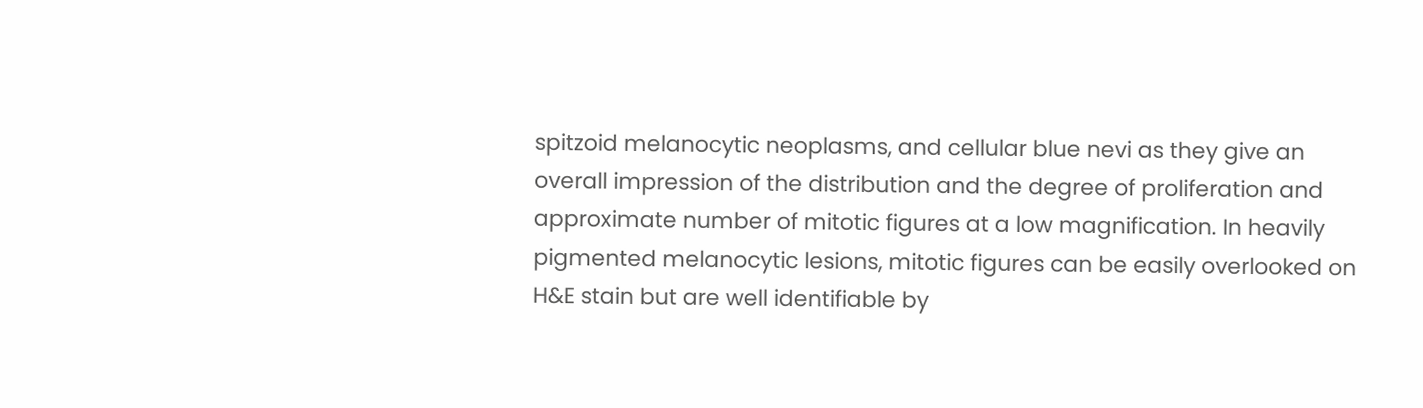spitzoid melanocytic neoplasms, and cellular blue nevi as they give an overall impression of the distribution and the degree of proliferation and approximate number of mitotic figures at a low magnification. In heavily pigmented melanocytic lesions, mitotic figures can be easily overlooked on H&E stain but are well identifiable by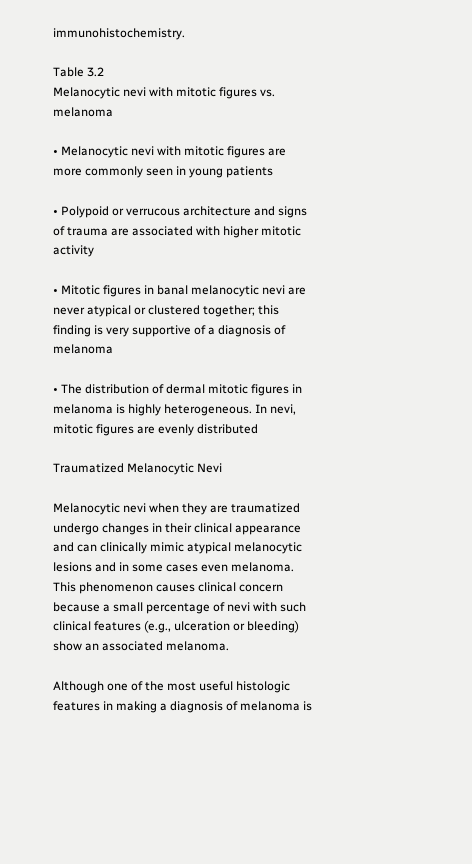immunohistochemistry.

Table 3.2
Melanocytic nevi with mitotic figures vs. melanoma

• Melanocytic nevi with mitotic figures are more commonly seen in young patients

• Polypoid or verrucous architecture and signs of trauma are associated with higher mitotic activity

• Mitotic figures in banal melanocytic nevi are never atypical or clustered together; this finding is very supportive of a diagnosis of melanoma

• The distribution of dermal mitotic figures in melanoma is highly heterogeneous. In nevi, mitotic figures are evenly distributed

Traumatized Melanocytic Nevi

Melanocytic nevi when they are traumatized undergo changes in their clinical appearance and can clinically mimic atypical melanocytic lesions and in some cases even melanoma. This phenomenon causes clinical concern because a small percentage of nevi with such clinical features (e.g., ulceration or bleeding) show an associated melanoma.

Although one of the most useful histologic features in making a diagnosis of melanoma is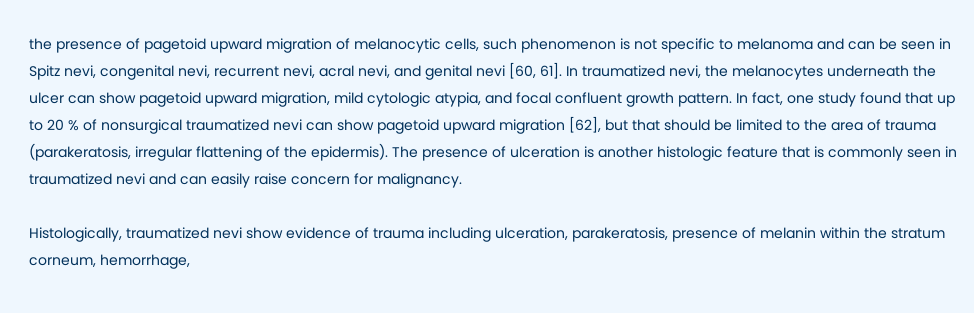the presence of pagetoid upward migration of melanocytic cells, such phenomenon is not specific to melanoma and can be seen in Spitz nevi, congenital nevi, recurrent nevi, acral nevi, and genital nevi [60, 61]. In traumatized nevi, the melanocytes underneath the ulcer can show pagetoid upward migration, mild cytologic atypia, and focal confluent growth pattern. In fact, one study found that up to 20 % of nonsurgical traumatized nevi can show pagetoid upward migration [62], but that should be limited to the area of trauma (parakeratosis, irregular flattening of the epidermis). The presence of ulceration is another histologic feature that is commonly seen in traumatized nevi and can easily raise concern for malignancy.

Histologically, traumatized nevi show evidence of trauma including ulceration, parakeratosis, presence of melanin within the stratum corneum, hemorrhage,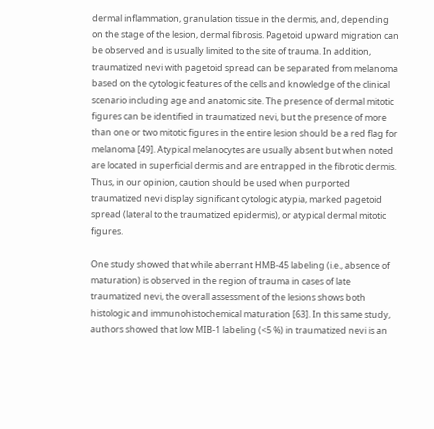dermal inflammation, granulation tissue in the dermis, and, depending on the stage of the lesion, dermal fibrosis. Pagetoid upward migration can be observed and is usually limited to the site of trauma. In addition, traumatized nevi with pagetoid spread can be separated from melanoma based on the cytologic features of the cells and knowledge of the clinical scenario including age and anatomic site. The presence of dermal mitotic figures can be identified in traumatized nevi, but the presence of more than one or two mitotic figures in the entire lesion should be a red flag for melanoma [49]. Atypical melanocytes are usually absent but when noted are located in superficial dermis and are entrapped in the fibrotic dermis. Thus, in our opinion, caution should be used when purported traumatized nevi display significant cytologic atypia, marked pagetoid spread (lateral to the traumatized epidermis), or atypical dermal mitotic figures.

One study showed that while aberrant HMB-45 labeling (i.e., absence of maturation) is observed in the region of trauma in cases of late traumatized nevi, the overall assessment of the lesions shows both histologic and immunohistochemical maturation [63]. In this same study, authors showed that low MIB-1 labeling (<5 %) in traumatized nevi is an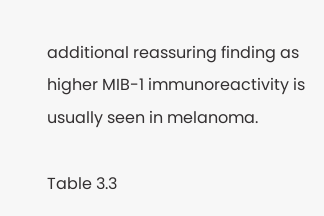additional reassuring finding as higher MIB-1 immunoreactivity is usually seen in melanoma.

Table 3.3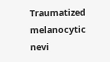Traumatized melanocytic nevi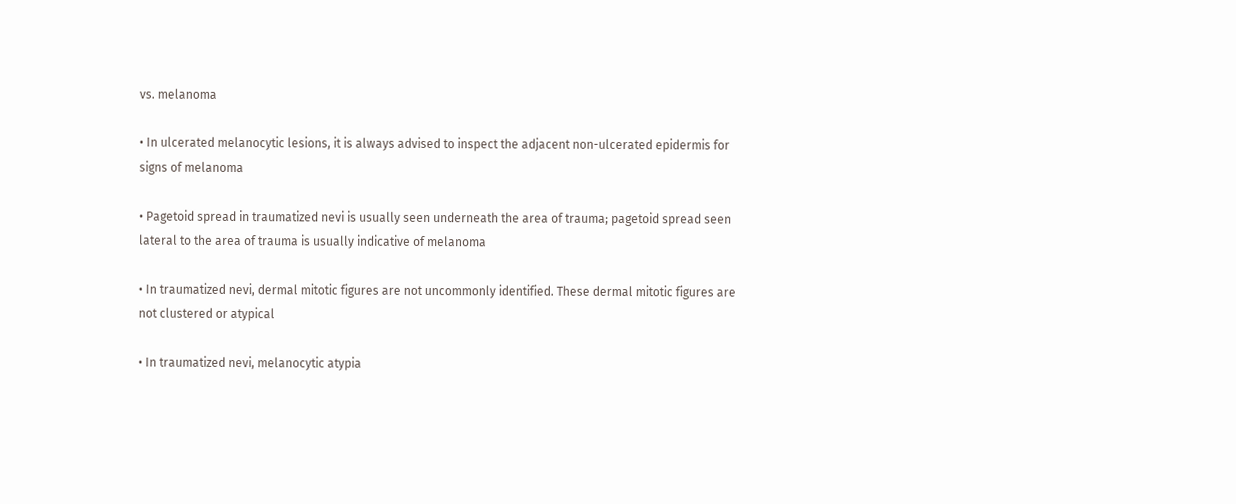vs. melanoma

• In ulcerated melanocytic lesions, it is always advised to inspect the adjacent non-ulcerated epidermis for signs of melanoma

• Pagetoid spread in traumatized nevi is usually seen underneath the area of trauma; pagetoid spread seen lateral to the area of trauma is usually indicative of melanoma

• In traumatized nevi, dermal mitotic figures are not uncommonly identified. These dermal mitotic figures are not clustered or atypical

• In traumatized nevi, melanocytic atypia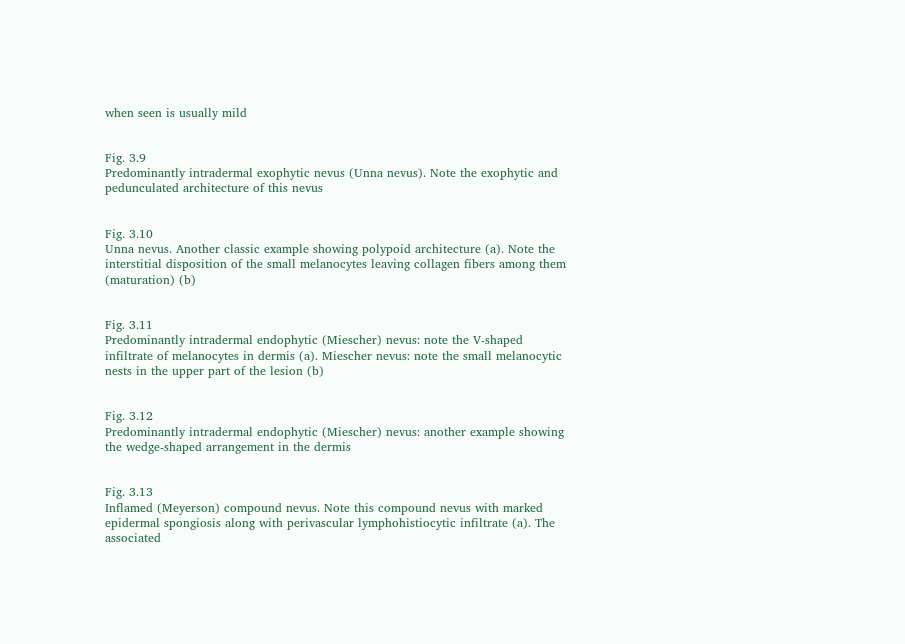when seen is usually mild


Fig. 3.9
Predominantly intradermal exophytic nevus (Unna nevus). Note the exophytic and pedunculated architecture of this nevus


Fig. 3.10
Unna nevus. Another classic example showing polypoid architecture (a). Note the interstitial disposition of the small melanocytes leaving collagen fibers among them (maturation) (b)


Fig. 3.11
Predominantly intradermal endophytic (Miescher) nevus: note the V-shaped infiltrate of melanocytes in dermis (a). Miescher nevus: note the small melanocytic nests in the upper part of the lesion (b)


Fig. 3.12
Predominantly intradermal endophytic (Miescher) nevus: another example showing the wedge-shaped arrangement in the dermis


Fig. 3.13
Inflamed (Meyerson) compound nevus. Note this compound nevus with marked epidermal spongiosis along with perivascular lymphohistiocytic infiltrate (a). The associated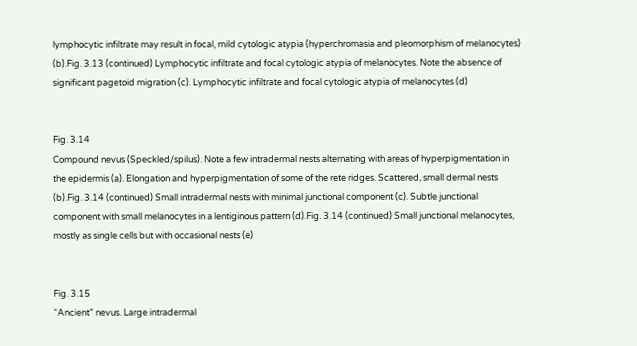lymphocytic infiltrate may result in focal, mild cytologic atypia (hyperchromasia and pleomorphism of melanocytes) (b).Fig. 3.13 (continued) Lymphocytic infiltrate and focal cytologic atypia of melanocytes. Note the absence of significant pagetoid migration (c). Lymphocytic infiltrate and focal cytologic atypia of melanocytes (d)


Fig. 3.14
Compound nevus (Speckled/spilus). Note a few intradermal nests alternating with areas of hyperpigmentation in the epidermis (a). Elongation and hyperpigmentation of some of the rete ridges. Scattered, small dermal nests (b).Fig. 3.14 (continued) Small intradermal nests with minimal junctional component (c). Subtle junctional component with small melanocytes in a lentiginous pattern (d).Fig. 3.14 (continued) Small junctional melanocytes, mostly as single cells but with occasional nests (e)


Fig. 3.15
“Ancient” nevus. Large intradermal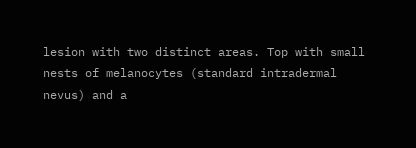lesion with two distinct areas. Top with small nests of melanocytes (standard intradermal nevus) and a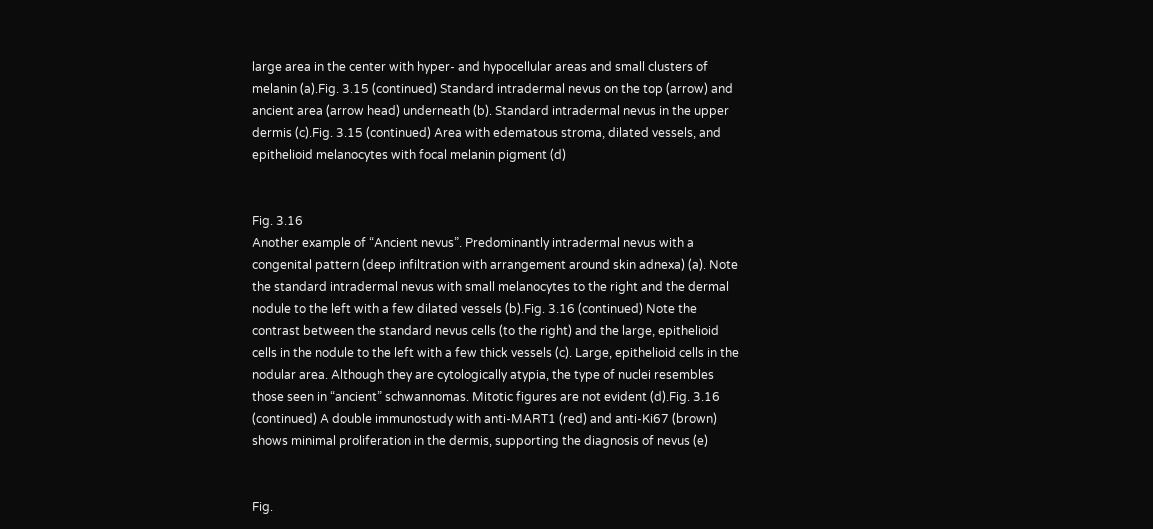large area in the center with hyper- and hypocellular areas and small clusters of melanin (a).Fig. 3.15 (continued) Standard intradermal nevus on the top (arrow) and ancient area (arrow head) underneath (b). Standard intradermal nevus in the upper dermis (c).Fig. 3.15 (continued) Area with edematous stroma, dilated vessels, and epithelioid melanocytes with focal melanin pigment (d)


Fig. 3.16
Another example of “Ancient nevus”. Predominantly intradermal nevus with a congenital pattern (deep infiltration with arrangement around skin adnexa) (a). Note the standard intradermal nevus with small melanocytes to the right and the dermal nodule to the left with a few dilated vessels (b).Fig. 3.16 (continued) Note the contrast between the standard nevus cells (to the right) and the large, epithelioid cells in the nodule to the left with a few thick vessels (c). Large, epithelioid cells in the nodular area. Although they are cytologically atypia, the type of nuclei resembles those seen in “ancient” schwannomas. Mitotic figures are not evident (d).Fig. 3.16 (continued) A double immunostudy with anti-MART1 (red) and anti-Ki67 (brown) shows minimal proliferation in the dermis, supporting the diagnosis of nevus (e)


Fig.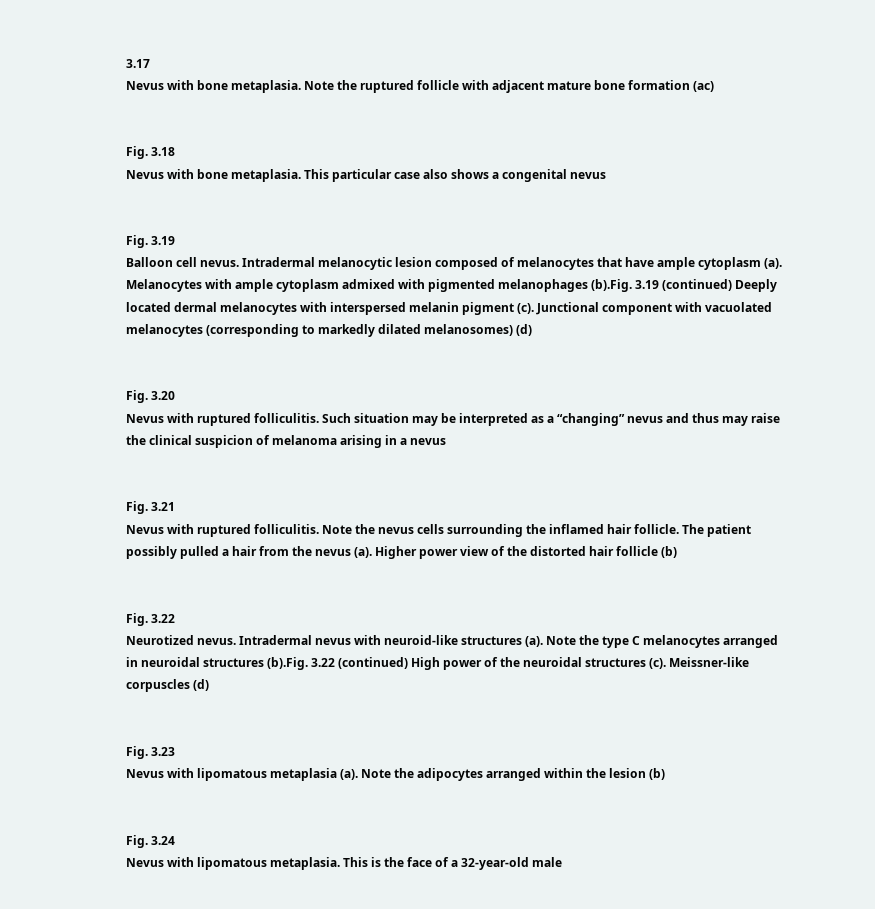3.17
Nevus with bone metaplasia. Note the ruptured follicle with adjacent mature bone formation (ac)


Fig. 3.18
Nevus with bone metaplasia. This particular case also shows a congenital nevus


Fig. 3.19
Balloon cell nevus. Intradermal melanocytic lesion composed of melanocytes that have ample cytoplasm (a). Melanocytes with ample cytoplasm admixed with pigmented melanophages (b).Fig. 3.19 (continued) Deeply located dermal melanocytes with interspersed melanin pigment (c). Junctional component with vacuolated melanocytes (corresponding to markedly dilated melanosomes) (d)


Fig. 3.20
Nevus with ruptured folliculitis. Such situation may be interpreted as a “changing” nevus and thus may raise the clinical suspicion of melanoma arising in a nevus


Fig. 3.21
Nevus with ruptured folliculitis. Note the nevus cells surrounding the inflamed hair follicle. The patient possibly pulled a hair from the nevus (a). Higher power view of the distorted hair follicle (b)


Fig. 3.22
Neurotized nevus. Intradermal nevus with neuroid-like structures (a). Note the type C melanocytes arranged in neuroidal structures (b).Fig. 3.22 (continued) High power of the neuroidal structures (c). Meissner-like corpuscles (d)


Fig. 3.23
Nevus with lipomatous metaplasia (a). Note the adipocytes arranged within the lesion (b)


Fig. 3.24
Nevus with lipomatous metaplasia. This is the face of a 32-year-old male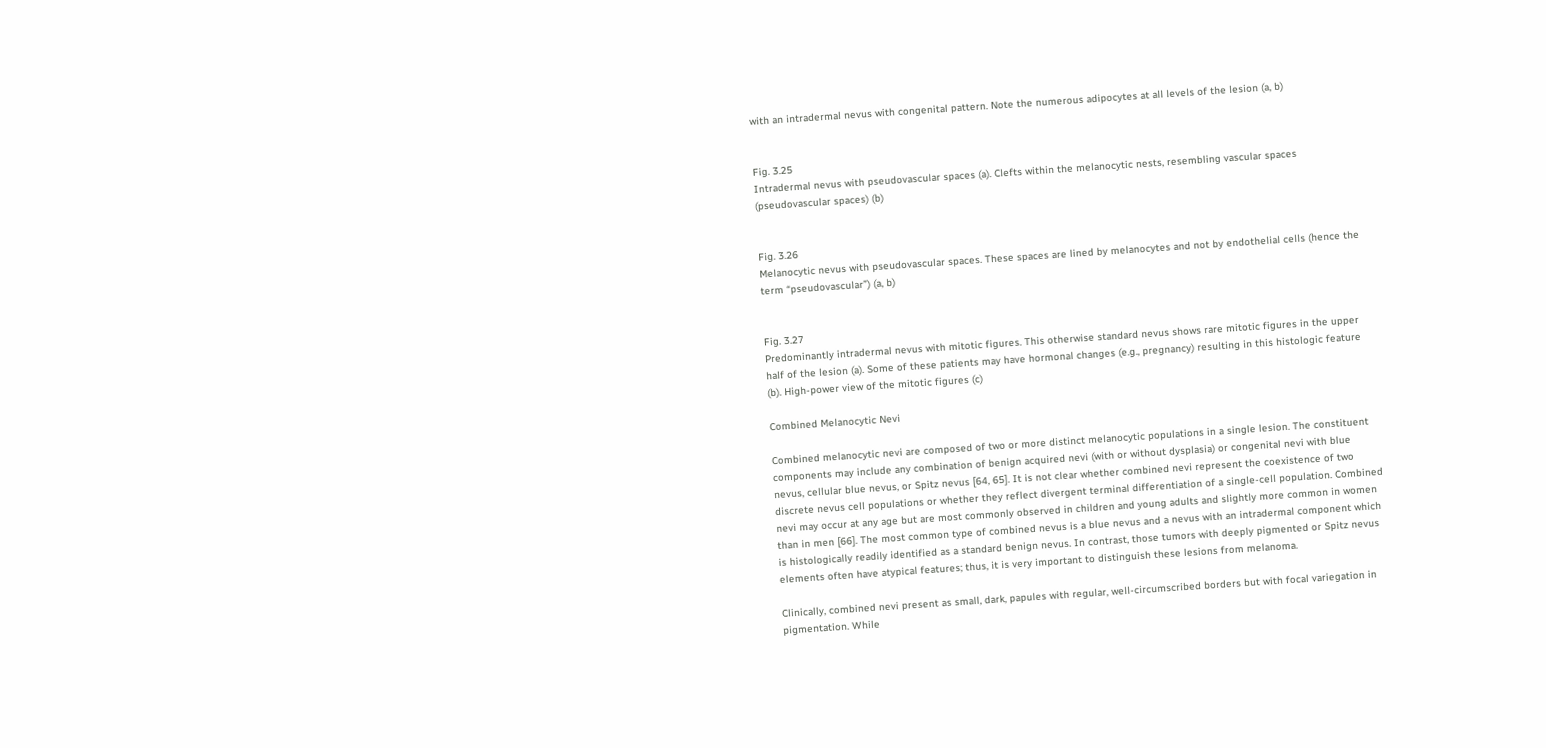with an intradermal nevus with congenital pattern. Note the numerous adipocytes at all levels of the lesion (a, b)


Fig. 3.25
Intradermal nevus with pseudovascular spaces (a). Clefts within the melanocytic nests, resembling vascular spaces (pseudovascular spaces) (b)


Fig. 3.26
Melanocytic nevus with pseudovascular spaces. These spaces are lined by melanocytes and not by endothelial cells (hence the term “pseudovascular”) (a, b)


Fig. 3.27
Predominantly intradermal nevus with mitotic figures. This otherwise standard nevus shows rare mitotic figures in the upper half of the lesion (a). Some of these patients may have hormonal changes (e.g., pregnancy) resulting in this histologic feature (b). High-power view of the mitotic figures (c)

Combined Melanocytic Nevi

Combined melanocytic nevi are composed of two or more distinct melanocytic populations in a single lesion. The constituent components may include any combination of benign acquired nevi (with or without dysplasia) or congenital nevi with blue nevus, cellular blue nevus, or Spitz nevus [64, 65]. It is not clear whether combined nevi represent the coexistence of two discrete nevus cell populations or whether they reflect divergent terminal differentiation of a single-cell population. Combined nevi may occur at any age but are most commonly observed in children and young adults and slightly more common in women than in men [66]. The most common type of combined nevus is a blue nevus and a nevus with an intradermal component which is histologically readily identified as a standard benign nevus. In contrast, those tumors with deeply pigmented or Spitz nevus elements often have atypical features; thus, it is very important to distinguish these lesions from melanoma.

Clinically, combined nevi present as small, dark, papules with regular, well-circumscribed borders but with focal variegation in pigmentation. While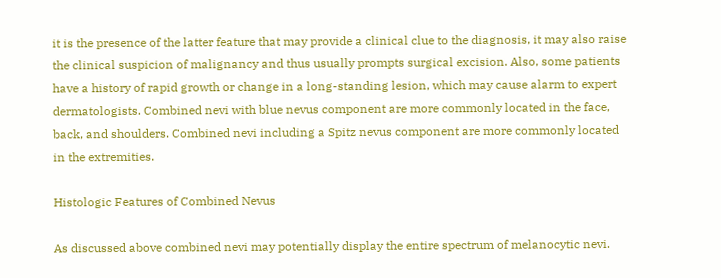it is the presence of the latter feature that may provide a clinical clue to the diagnosis, it may also raise the clinical suspicion of malignancy and thus usually prompts surgical excision. Also, some patients have a history of rapid growth or change in a long-standing lesion, which may cause alarm to expert dermatologists. Combined nevi with blue nevus component are more commonly located in the face, back, and shoulders. Combined nevi including a Spitz nevus component are more commonly located in the extremities.

Histologic Features of Combined Nevus

As discussed above combined nevi may potentially display the entire spectrum of melanocytic nevi.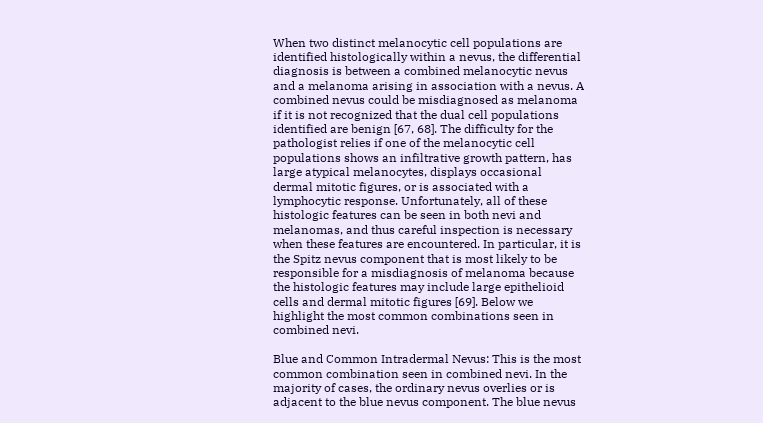When two distinct melanocytic cell populations are identified histologically within a nevus, the differential diagnosis is between a combined melanocytic nevus and a melanoma arising in association with a nevus. A combined nevus could be misdiagnosed as melanoma if it is not recognized that the dual cell populations identified are benign [67, 68]. The difficulty for the pathologist relies if one of the melanocytic cell populations shows an infiltrative growth pattern, has large atypical melanocytes, displays occasional dermal mitotic figures, or is associated with a lymphocytic response. Unfortunately, all of these histologic features can be seen in both nevi and melanomas, and thus careful inspection is necessary when these features are encountered. In particular, it is the Spitz nevus component that is most likely to be responsible for a misdiagnosis of melanoma because the histologic features may include large epithelioid cells and dermal mitotic figures [69]. Below we highlight the most common combinations seen in combined nevi.

Blue and Common Intradermal Nevus: This is the most common combination seen in combined nevi. In the majority of cases, the ordinary nevus overlies or is adjacent to the blue nevus component. The blue nevus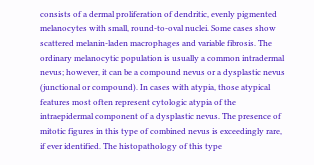consists of a dermal proliferation of dendritic, evenly pigmented melanocytes with small, round-to-oval nuclei. Some cases show scattered melanin-laden macrophages and variable fibrosis. The ordinary melanocytic population is usually a common intradermal nevus; however, it can be a compound nevus or a dysplastic nevus (junctional or compound). In cases with atypia, those atypical features most often represent cytologic atypia of the intraepidermal component of a dysplastic nevus. The presence of mitotic figures in this type of combined nevus is exceedingly rare, if ever identified. The histopathology of this type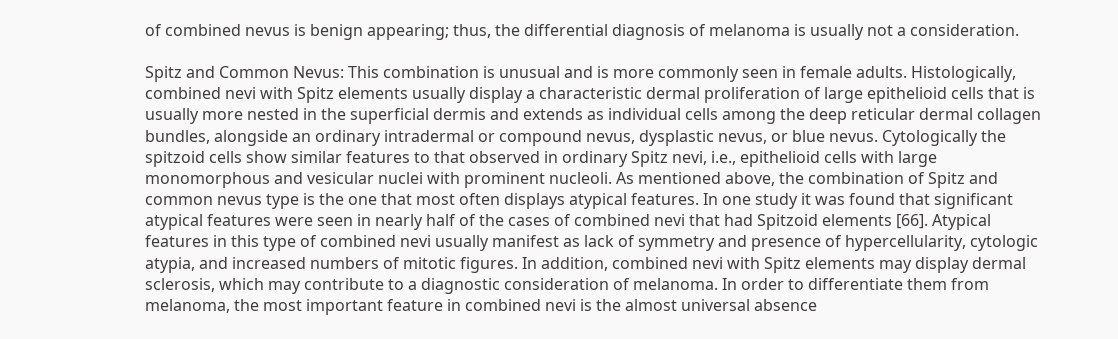of combined nevus is benign appearing; thus, the differential diagnosis of melanoma is usually not a consideration.

Spitz and Common Nevus: This combination is unusual and is more commonly seen in female adults. Histologically, combined nevi with Spitz elements usually display a characteristic dermal proliferation of large epithelioid cells that is usually more nested in the superficial dermis and extends as individual cells among the deep reticular dermal collagen bundles, alongside an ordinary intradermal or compound nevus, dysplastic nevus, or blue nevus. Cytologically the spitzoid cells show similar features to that observed in ordinary Spitz nevi, i.e., epithelioid cells with large monomorphous and vesicular nuclei with prominent nucleoli. As mentioned above, the combination of Spitz and common nevus type is the one that most often displays atypical features. In one study it was found that significant atypical features were seen in nearly half of the cases of combined nevi that had Spitzoid elements [66]. Atypical features in this type of combined nevi usually manifest as lack of symmetry and presence of hypercellularity, cytologic atypia, and increased numbers of mitotic figures. In addition, combined nevi with Spitz elements may display dermal sclerosis, which may contribute to a diagnostic consideration of melanoma. In order to differentiate them from melanoma, the most important feature in combined nevi is the almost universal absence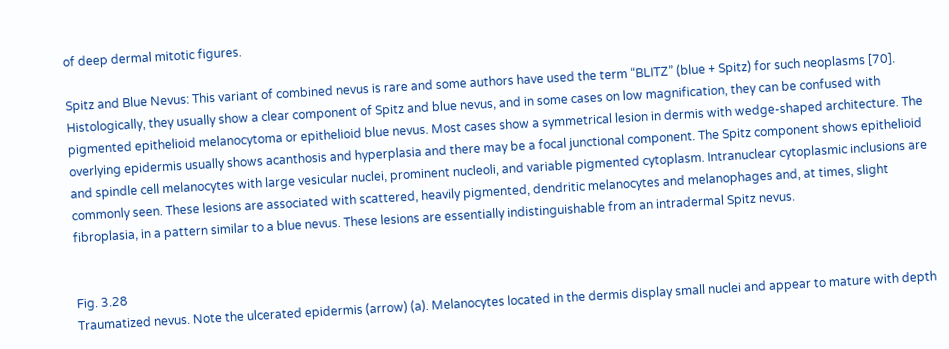of deep dermal mitotic figures.

Spitz and Blue Nevus: This variant of combined nevus is rare and some authors have used the term “BLITZ” (blue + Spitz) for such neoplasms [70]. Histologically, they usually show a clear component of Spitz and blue nevus, and in some cases on low magnification, they can be confused with pigmented epithelioid melanocytoma or epithelioid blue nevus. Most cases show a symmetrical lesion in dermis with wedge-shaped architecture. The overlying epidermis usually shows acanthosis and hyperplasia and there may be a focal junctional component. The Spitz component shows epithelioid and spindle cell melanocytes with large vesicular nuclei, prominent nucleoli, and variable pigmented cytoplasm. Intranuclear cytoplasmic inclusions are commonly seen. These lesions are associated with scattered, heavily pigmented, dendritic melanocytes and melanophages and, at times, slight fibroplasia, in a pattern similar to a blue nevus. These lesions are essentially indistinguishable from an intradermal Spitz nevus.


Fig. 3.28
Traumatized nevus. Note the ulcerated epidermis (arrow) (a). Melanocytes located in the dermis display small nuclei and appear to mature with depth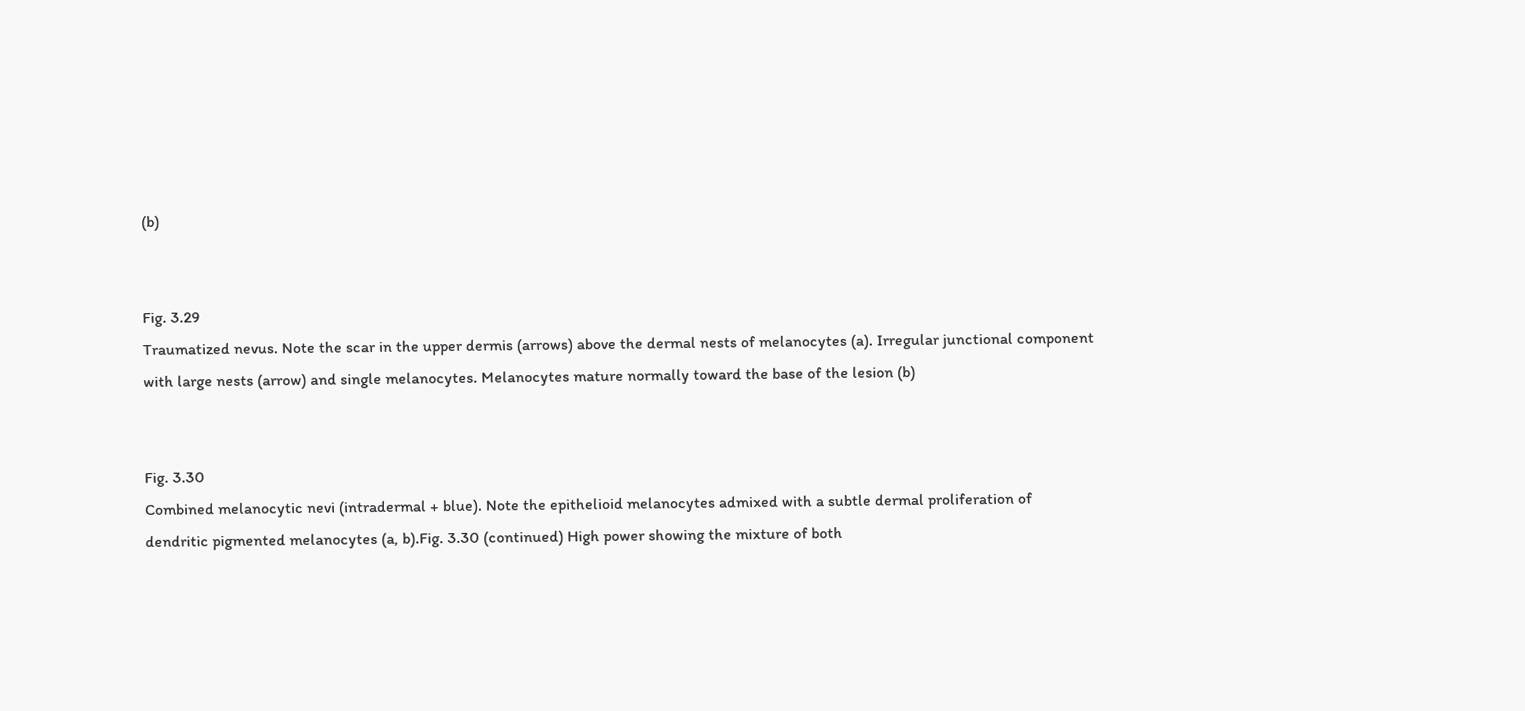(b)


Fig. 3.29
Traumatized nevus. Note the scar in the upper dermis (arrows) above the dermal nests of melanocytes (a). Irregular junctional component with large nests (arrow) and single melanocytes. Melanocytes mature normally toward the base of the lesion (b)


Fig. 3.30
Combined melanocytic nevi (intradermal + blue). Note the epithelioid melanocytes admixed with a subtle dermal proliferation of dendritic pigmented melanocytes (a, b).Fig. 3.30 (continued) High power showing the mixture of both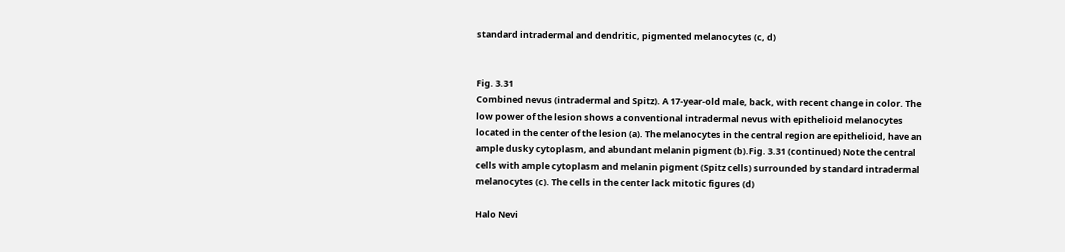standard intradermal and dendritic, pigmented melanocytes (c, d)


Fig. 3.31
Combined nevus (intradermal and Spitz). A 17-year-old male, back, with recent change in color. The low power of the lesion shows a conventional intradermal nevus with epithelioid melanocytes located in the center of the lesion (a). The melanocytes in the central region are epithelioid, have an ample dusky cytoplasm, and abundant melanin pigment (b).Fig. 3.31 (continued) Note the central cells with ample cytoplasm and melanin pigment (Spitz cells) surrounded by standard intradermal melanocytes (c). The cells in the center lack mitotic figures (d)

Halo Nevi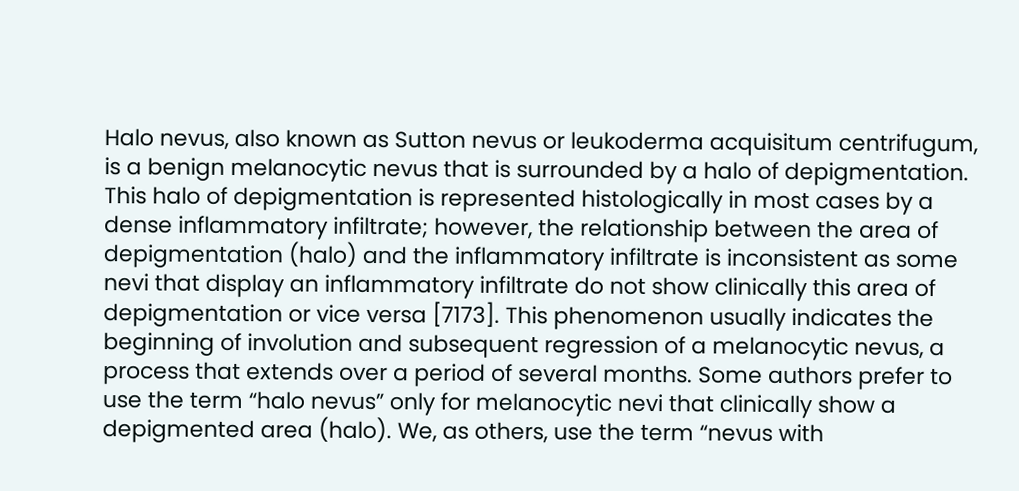Halo nevus, also known as Sutton nevus or leukoderma acquisitum centrifugum, is a benign melanocytic nevus that is surrounded by a halo of depigmentation. This halo of depigmentation is represented histologically in most cases by a dense inflammatory infiltrate; however, the relationship between the area of depigmentation (halo) and the inflammatory infiltrate is inconsistent as some nevi that display an inflammatory infiltrate do not show clinically this area of depigmentation or vice versa [7173]. This phenomenon usually indicates the beginning of involution and subsequent regression of a melanocytic nevus, a process that extends over a period of several months. Some authors prefer to use the term “halo nevus” only for melanocytic nevi that clinically show a depigmented area (halo). We, as others, use the term “nevus with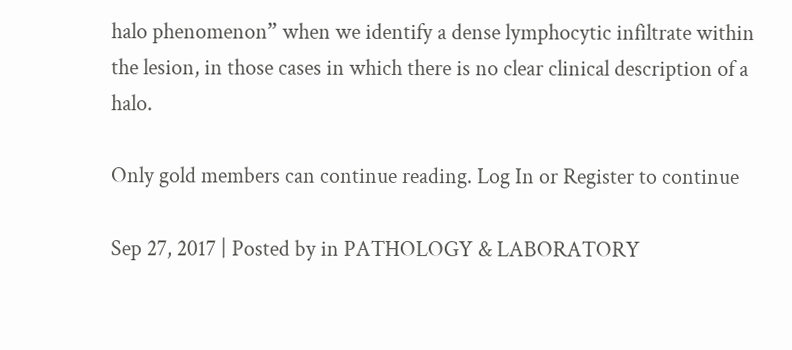halo phenomenon” when we identify a dense lymphocytic infiltrate within the lesion, in those cases in which there is no clear clinical description of a halo.

Only gold members can continue reading. Log In or Register to continue

Sep 27, 2017 | Posted by in PATHOLOGY & LABORATORY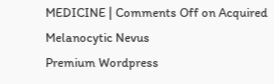MEDICINE | Comments Off on Acquired Melanocytic Nevus
Premium Wordpress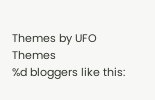Themes by UFO Themes
%d bloggers like this: